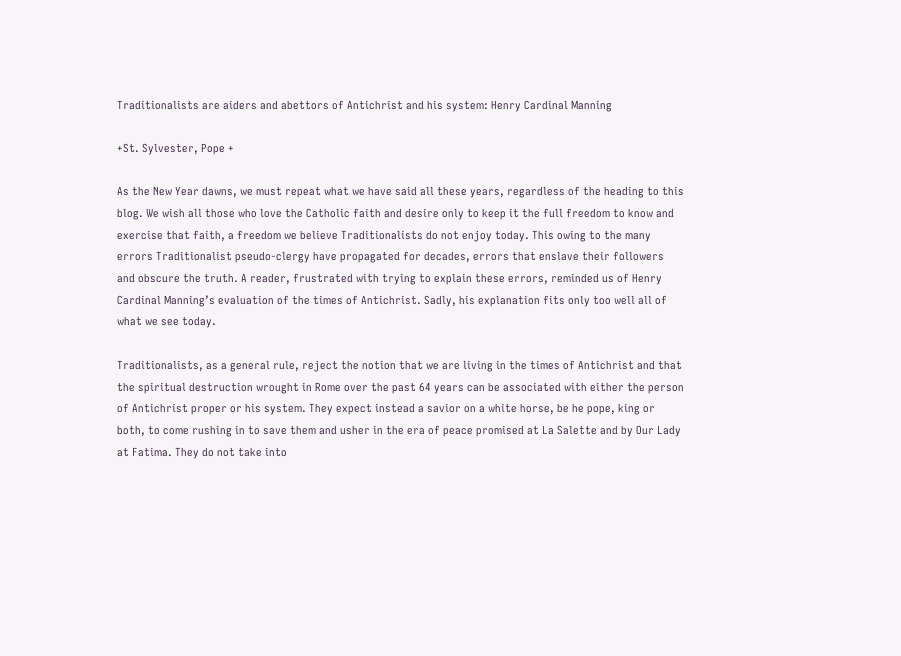Traditionalists are aiders and abettors of Antichrist and his system: Henry Cardinal Manning

+St. Sylvester, Pope +

As the New Year dawns, we must repeat what we have said all these years, regardless of the heading to this blog. We wish all those who love the Catholic faith and desire only to keep it the full freedom to know and exercise that faith, a freedom we believe Traditionalists do not enjoy today. This owing to the many errors Traditionalist pseudo-clergy have propagated for decades, errors that enslave their followers and obscure the truth. A reader, frustrated with trying to explain these errors, reminded us of Henry Cardinal Manning’s evaluation of the times of Antichrist. Sadly, his explanation fits only too well all of what we see today.

Traditionalists, as a general rule, reject the notion that we are living in the times of Antichrist and that the spiritual destruction wrought in Rome over the past 64 years can be associated with either the person of Antichrist proper or his system. They expect instead a savior on a white horse, be he pope, king or both, to come rushing in to save them and usher in the era of peace promised at La Salette and by Our Lady at Fatima. They do not take into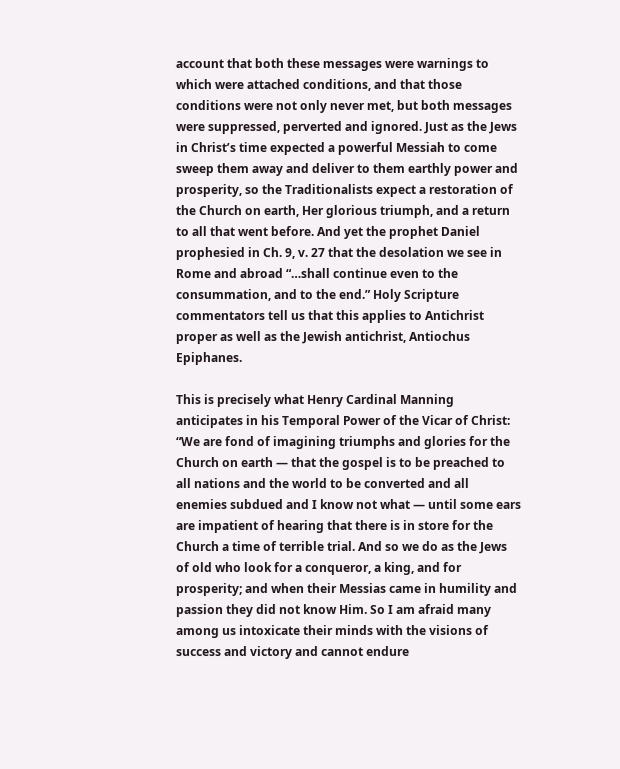account that both these messages were warnings to which were attached conditions, and that those conditions were not only never met, but both messages were suppressed, perverted and ignored. Just as the Jews in Christ’s time expected a powerful Messiah to come sweep them away and deliver to them earthly power and prosperity, so the Traditionalists expect a restoration of the Church on earth, Her glorious triumph, and a return to all that went before. And yet the prophet Daniel prophesied in Ch. 9, v. 27 that the desolation we see in Rome and abroad “…shall continue even to the consummation, and to the end.” Holy Scripture commentators tell us that this applies to Antichrist proper as well as the Jewish antichrist, Antiochus Epiphanes.

This is precisely what Henry Cardinal Manning anticipates in his Temporal Power of the Vicar of Christ: “We are fond of imagining triumphs and glories for the Church on earth — that the gospel is to be preached to all nations and the world to be converted and all enemies subdued and I know not what — until some ears are impatient of hearing that there is in store for the Church a time of terrible trial. And so we do as the Jews of old who look for a conqueror, a king, and for prosperity; and when their Messias came in humility and passion they did not know Him. So I am afraid many among us intoxicate their minds with the visions of success and victory and cannot endure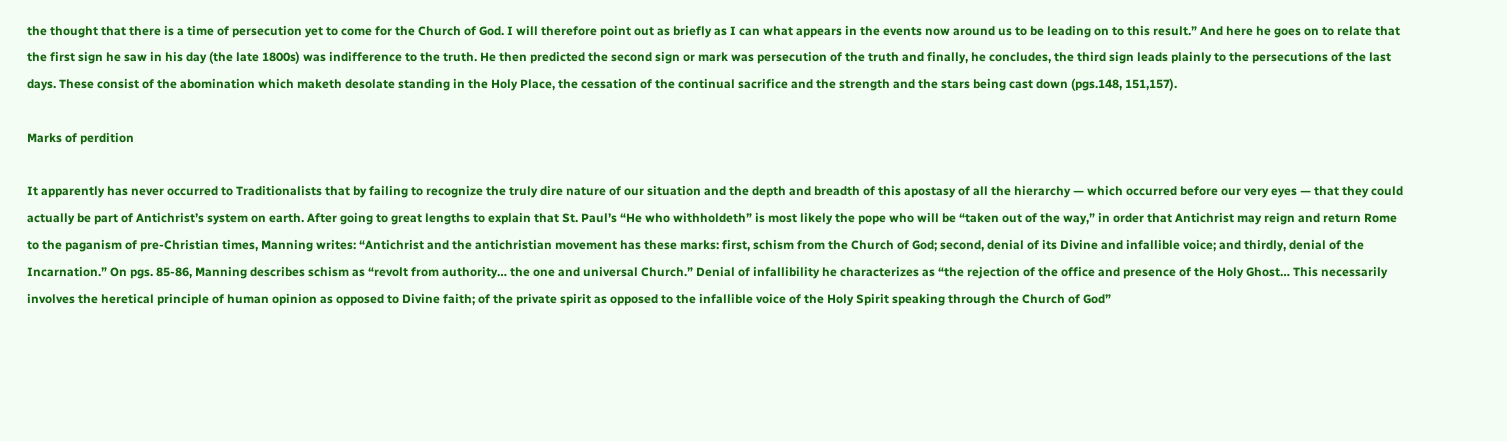the thought that there is a time of persecution yet to come for the Church of God. I will therefore point out as briefly as I can what appears in the events now around us to be leading on to this result.” And here he goes on to relate that the first sign he saw in his day (the late 1800s) was indifference to the truth. He then predicted the second sign or mark was persecution of the truth and finally, he concludes, the third sign leads plainly to the persecutions of the last days. These consist of the abomination which maketh desolate standing in the Holy Place, the cessation of the continual sacrifice and the strength and the stars being cast down (pgs.148, 151,157).

Marks of perdition

It apparently has never occurred to Traditionalists that by failing to recognize the truly dire nature of our situation and the depth and breadth of this apostasy of all the hierarchy — which occurred before our very eyes — that they could actually be part of Antichrist’s system on earth. After going to great lengths to explain that St. Paul’s “He who withholdeth” is most likely the pope who will be “taken out of the way,” in order that Antichrist may reign and return Rome to the paganism of pre-Christian times, Manning writes: “Antichrist and the antichristian movement has these marks: first, schism from the Church of God; second, denial of its Divine and infallible voice; and thirdly, denial of the Incarnation.” On pgs. 85-86, Manning describes schism as “revolt from authority… the one and universal Church.” Denial of infallibility he characterizes as “the rejection of the office and presence of the Holy Ghost… This necessarily involves the heretical principle of human opinion as opposed to Divine faith; of the private spirit as opposed to the infallible voice of the Holy Spirit speaking through the Church of God”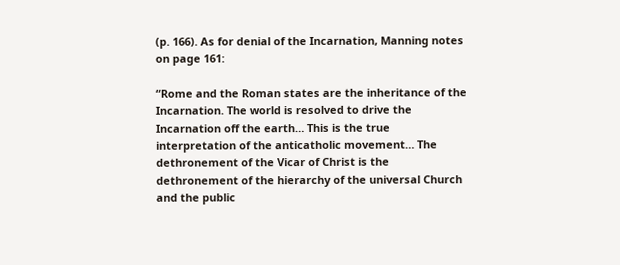(p. 166). As for denial of the Incarnation, Manning notes on page 161:

“Rome and the Roman states are the inheritance of the Incarnation. The world is resolved to drive the Incarnation off the earth… This is the true interpretation of the anticatholic movement… The dethronement of the Vicar of Christ is the dethronement of the hierarchy of the universal Church and the public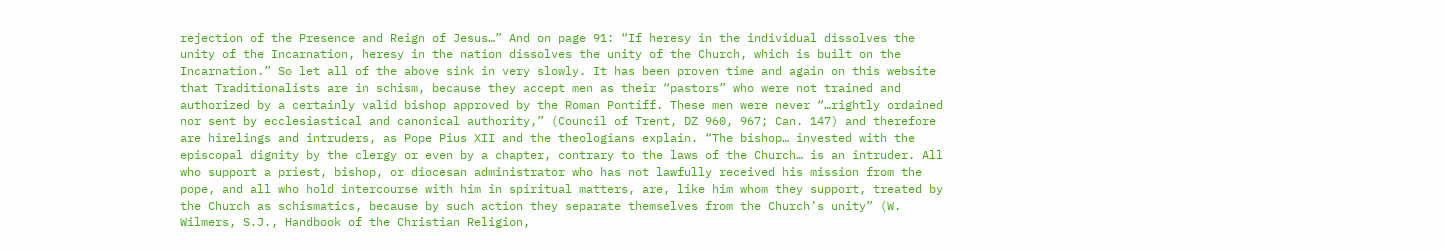rejection of the Presence and Reign of Jesus…” And on page 91: “If heresy in the individual dissolves the unity of the Incarnation, heresy in the nation dissolves the unity of the Church, which is built on the Incarnation.” So let all of the above sink in very slowly. It has been proven time and again on this website that Traditionalists are in schism, because they accept men as their “pastors” who were not trained and authorized by a certainly valid bishop approved by the Roman Pontiff. These men were never “…rightly ordained nor sent by ecclesiastical and canonical authority,” (Council of Trent, DZ 960, 967; Can. 147) and therefore are hirelings and intruders, as Pope Pius XII and the theologians explain. “The bishop… invested with the episcopal dignity by the clergy or even by a chapter, contrary to the laws of the Church… is an intruder. All who support a priest, bishop, or diocesan administrator who has not lawfully received his mission from the pope, and all who hold intercourse with him in spiritual matters, are, like him whom they support, treated by the Church as schismatics, because by such action they separate themselves from the Church’s unity” (W. Wilmers, S.J., Handbook of the Christian Religion,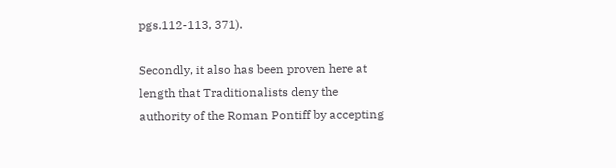pgs.112-113, 371).

Secondly, it also has been proven here at length that Traditionalists deny the authority of the Roman Pontiff by accepting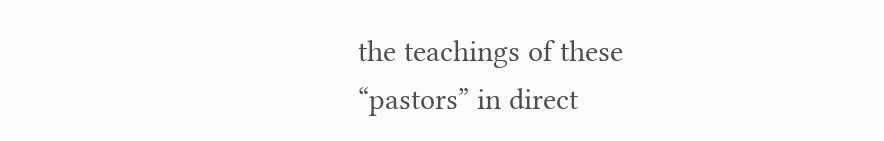the teachings of these “pastors” in direct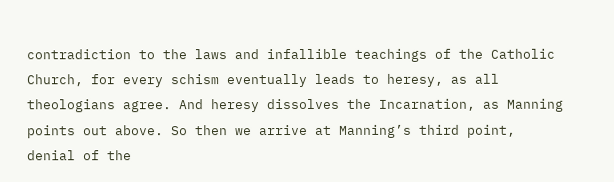contradiction to the laws and infallible teachings of the Catholic Church, for every schism eventually leads to heresy, as all theologians agree. And heresy dissolves the Incarnation, as Manning points out above. So then we arrive at Manning’s third point, denial of the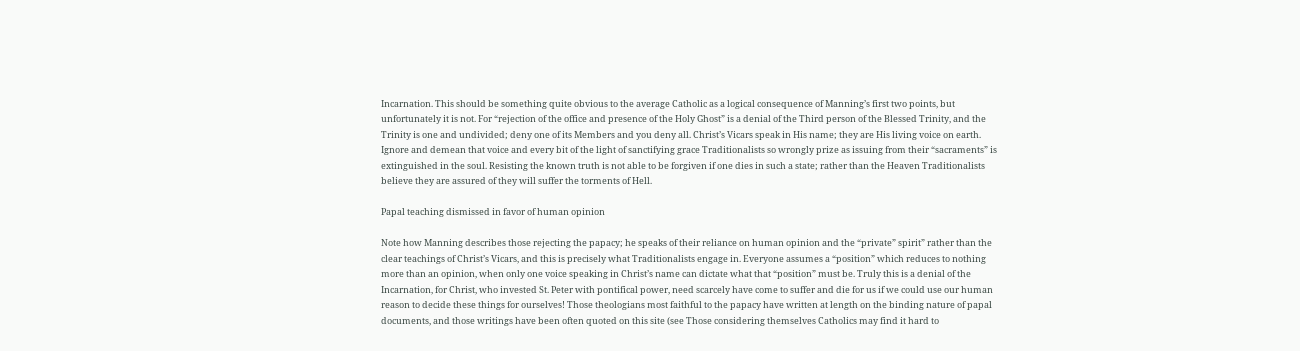Incarnation. This should be something quite obvious to the average Catholic as a logical consequence of Manning’s first two points, but unfortunately it is not. For “rejection of the office and presence of the Holy Ghost” is a denial of the Third person of the Blessed Trinity, and the Trinity is one and undivided; deny one of its Members and you deny all. Christ’s Vicars speak in His name; they are His living voice on earth. Ignore and demean that voice and every bit of the light of sanctifying grace Traditionalists so wrongly prize as issuing from their “sacraments” is extinguished in the soul. Resisting the known truth is not able to be forgiven if one dies in such a state; rather than the Heaven Traditionalists believe they are assured of they will suffer the torments of Hell.

Papal teaching dismissed in favor of human opinion

Note how Manning describes those rejecting the papacy; he speaks of their reliance on human opinion and the “private” spirit” rather than the clear teachings of Christ’s Vicars, and this is precisely what Traditionalists engage in. Everyone assumes a “position” which reduces to nothing more than an opinion, when only one voice speaking in Christ’s name can dictate what that “position” must be. Truly this is a denial of the Incarnation, for Christ, who invested St. Peter with pontifical power, need scarcely have come to suffer and die for us if we could use our human reason to decide these things for ourselves! Those theologians most faithful to the papacy have written at length on the binding nature of papal documents, and those writings have been often quoted on this site (see Those considering themselves Catholics may find it hard to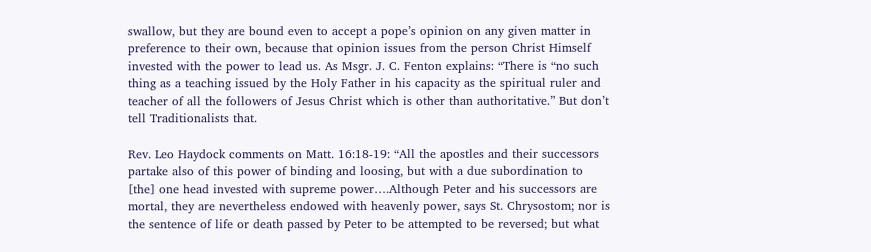swallow, but they are bound even to accept a pope’s opinion on any given matter in preference to their own, because that opinion issues from the person Christ Himself invested with the power to lead us. As Msgr. J. C. Fenton explains: “There is “no such thing as a teaching issued by the Holy Father in his capacity as the spiritual ruler and teacher of all the followers of Jesus Christ which is other than authoritative.” But don’t tell Traditionalists that.

Rev. Leo Haydock comments on Matt. 16:18-19: “All the apostles and their successors partake also of this power of binding and loosing, but with a due subordination to [the] one head invested with supreme power….Although Peter and his successors are mortal, they are nevertheless endowed with heavenly power, says St. Chrysostom; nor is the sentence of life or death passed by Peter to be attempted to be reversed; but what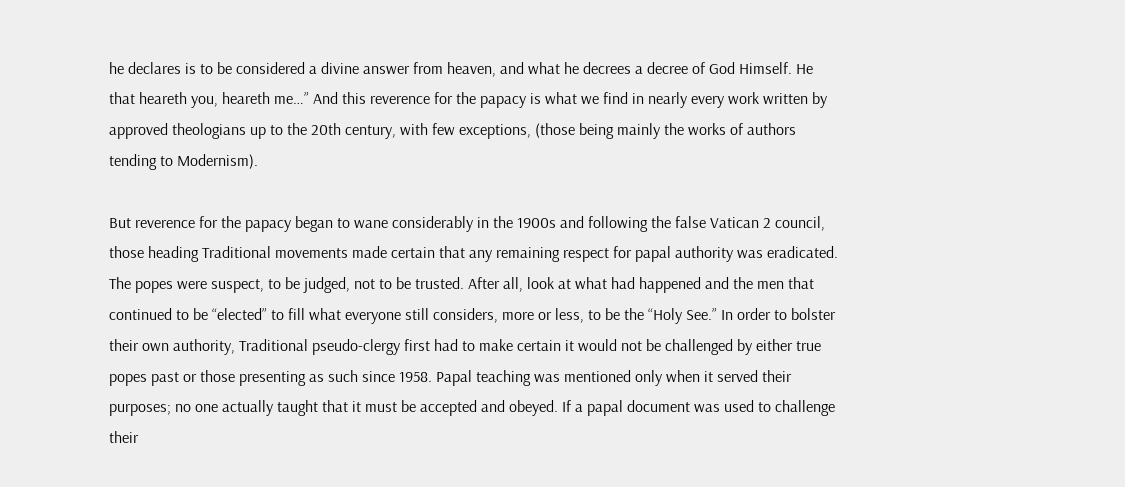he declares is to be considered a divine answer from heaven, and what he decrees a decree of God Himself. He that heareth you, heareth me…” And this reverence for the papacy is what we find in nearly every work written by approved theologians up to the 20th century, with few exceptions, (those being mainly the works of authors tending to Modernism).

But reverence for the papacy began to wane considerably in the 1900s and following the false Vatican 2 council, those heading Traditional movements made certain that any remaining respect for papal authority was eradicated. The popes were suspect, to be judged, not to be trusted. After all, look at what had happened and the men that continued to be “elected” to fill what everyone still considers, more or less, to be the “Holy See.” In order to bolster their own authority, Traditional pseudo-clergy first had to make certain it would not be challenged by either true popes past or those presenting as such since 1958. Papal teaching was mentioned only when it served their purposes; no one actually taught that it must be accepted and obeyed. If a papal document was used to challenge their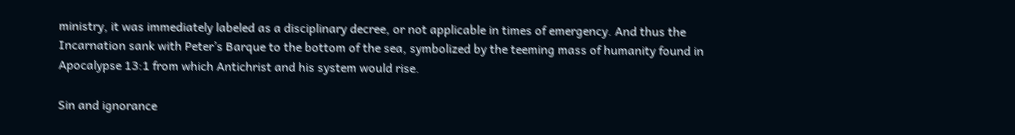ministry, it was immediately labeled as a disciplinary decree, or not applicable in times of emergency. And thus the Incarnation sank with Peter’s Barque to the bottom of the sea, symbolized by the teeming mass of humanity found in Apocalypse 13:1 from which Antichrist and his system would rise.

Sin and ignorance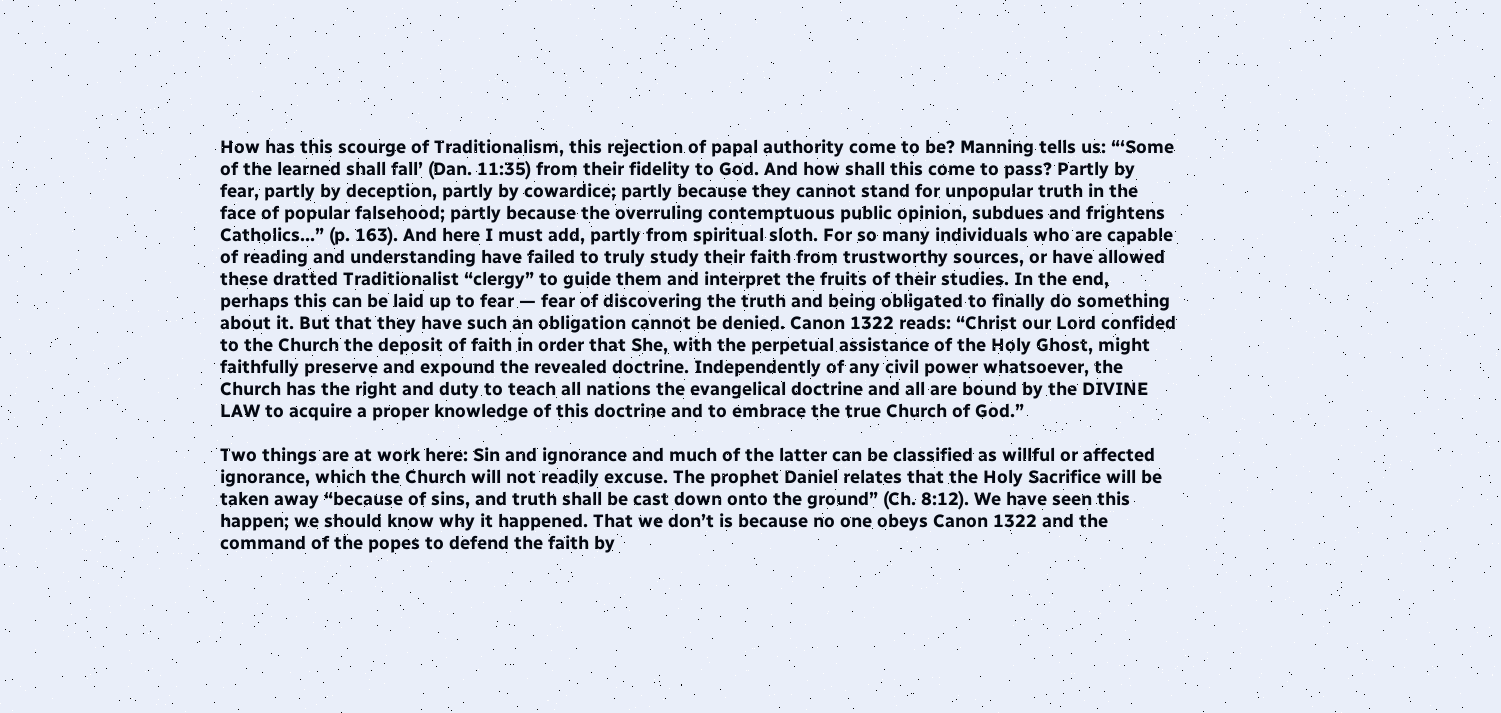How has this scourge of Traditionalism, this rejection of papal authority come to be? Manning tells us: “‘Some of the learned shall fall’ (Dan. 11:35) from their fidelity to God. And how shall this come to pass? Partly by fear, partly by deception, partly by cowardice; partly because they cannot stand for unpopular truth in the face of popular falsehood; partly because the overruling contemptuous public opinion, subdues and frightens Catholics…” (p. 163). And here I must add, partly from spiritual sloth. For so many individuals who are capable of reading and understanding have failed to truly study their faith from trustworthy sources, or have allowed these dratted Traditionalist “clergy” to guide them and interpret the fruits of their studies. In the end, perhaps this can be laid up to fear — fear of discovering the truth and being obligated to finally do something about it. But that they have such an obligation cannot be denied. Canon 1322 reads: “Christ our Lord confided to the Church the deposit of faith in order that She, with the perpetual assistance of the Holy Ghost, might faithfully preserve and expound the revealed doctrine. Independently of any civil power whatsoever, the Church has the right and duty to teach all nations the evangelical doctrine and all are bound by the DIVINE LAW to acquire a proper knowledge of this doctrine and to embrace the true Church of God.”

Two things are at work here: Sin and ignorance and much of the latter can be classified as willful or affected ignorance, which the Church will not readily excuse. The prophet Daniel relates that the Holy Sacrifice will be taken away “because of sins, and truth shall be cast down onto the ground” (Ch. 8:12). We have seen this happen; we should know why it happened. That we don’t is because no one obeys Canon 1322 and the command of the popes to defend the faith by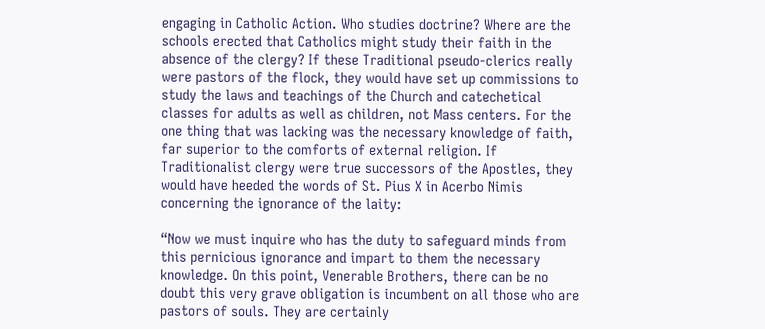engaging in Catholic Action. Who studies doctrine? Where are the schools erected that Catholics might study their faith in the absence of the clergy? If these Traditional pseudo-clerics really were pastors of the flock, they would have set up commissions to study the laws and teachings of the Church and catechetical classes for adults as well as children, not Mass centers. For the one thing that was lacking was the necessary knowledge of faith, far superior to the comforts of external religion. If Traditionalist clergy were true successors of the Apostles, they would have heeded the words of St. Pius X in Acerbo Nimis concerning the ignorance of the laity:

“Now we must inquire who has the duty to safeguard minds from this pernicious ignorance and impart to them the necessary knowledge. On this point, Venerable Brothers, there can be no doubt this very grave obligation is incumbent on all those who are pastors of souls. They are certainly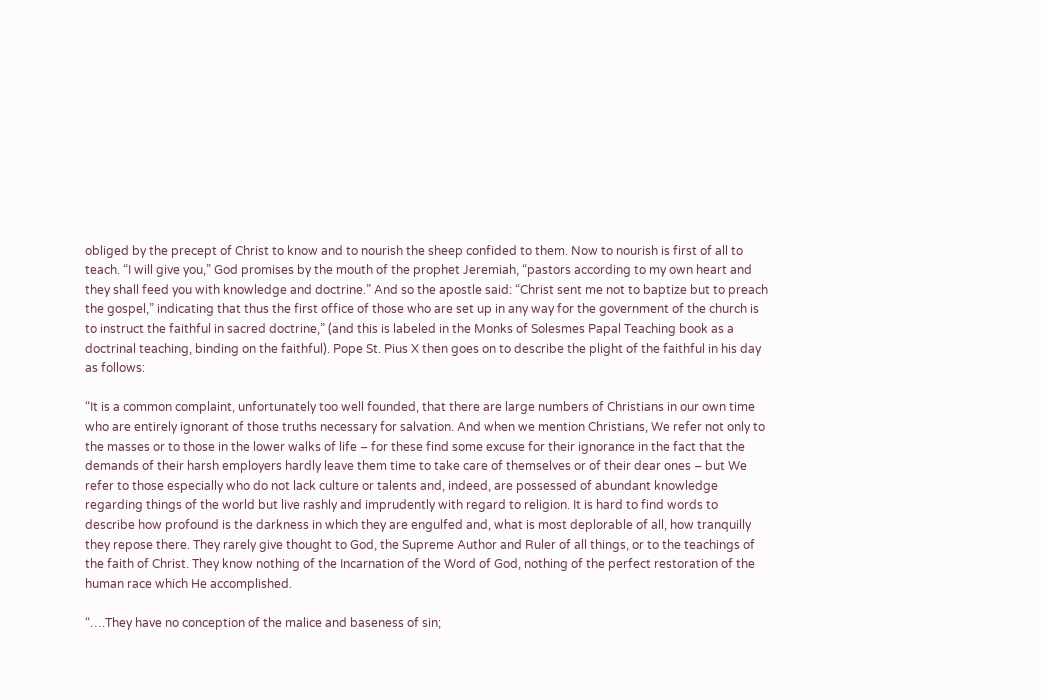obliged by the precept of Christ to know and to nourish the sheep confided to them. Now to nourish is first of all to teach. “I will give you,” God promises by the mouth of the prophet Jeremiah, “pastors according to my own heart and they shall feed you with knowledge and doctrine.” And so the apostle said: “Christ sent me not to baptize but to preach the gospel,” indicating that thus the first office of those who are set up in any way for the government of the church is to instruct the faithful in sacred doctrine,” (and this is labeled in the Monks of Solesmes Papal Teaching book as a doctrinal teaching, binding on the faithful). Pope St. Pius X then goes on to describe the plight of the faithful in his day as follows:

“It is a common complaint, unfortunately too well founded, that there are large numbers of Christians in our own time who are entirely ignorant of those truths necessary for salvation. And when we mention Christians, We refer not only to the masses or to those in the lower walks of life – for these find some excuse for their ignorance in the fact that the demands of their harsh employers hardly leave them time to take care of themselves or of their dear ones – but We refer to those especially who do not lack culture or talents and, indeed, are possessed of abundant knowledge regarding things of the world but live rashly and imprudently with regard to religion. It is hard to find words to describe how profound is the darkness in which they are engulfed and, what is most deplorable of all, how tranquilly they repose there. They rarely give thought to God, the Supreme Author and Ruler of all things, or to the teachings of the faith of Christ. They know nothing of the Incarnation of the Word of God, nothing of the perfect restoration of the human race which He accomplished.

“….They have no conception of the malice and baseness of sin;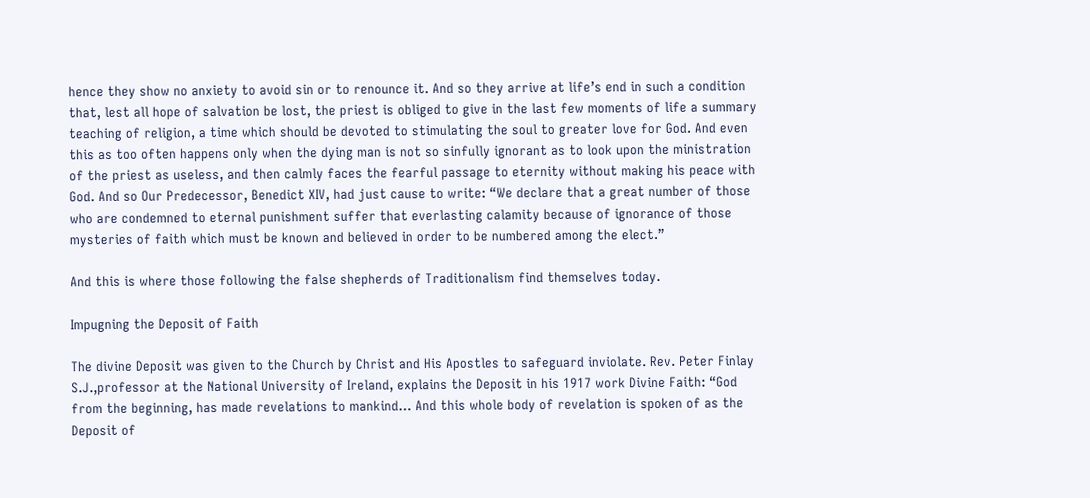hence they show no anxiety to avoid sin or to renounce it. And so they arrive at life’s end in such a condition that, lest all hope of salvation be lost, the priest is obliged to give in the last few moments of life a summary teaching of religion, a time which should be devoted to stimulating the soul to greater love for God. And even this as too often happens only when the dying man is not so sinfully ignorant as to look upon the ministration of the priest as useless, and then calmly faces the fearful passage to eternity without making his peace with God. And so Our Predecessor, Benedict XIV, had just cause to write: “We declare that a great number of those who are condemned to eternal punishment suffer that everlasting calamity because of ignorance of those mysteries of faith which must be known and believed in order to be numbered among the elect.”

And this is where those following the false shepherds of Traditionalism find themselves today.

Impugning the Deposit of Faith

The divine Deposit was given to the Church by Christ and His Apostles to safeguard inviolate. Rev. Peter Finlay S.J.,professor at the National University of Ireland, explains the Deposit in his 1917 work Divine Faith: “God from the beginning, has made revelations to mankind… And this whole body of revelation is spoken of as the Deposit of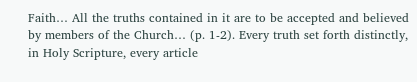Faith… All the truths contained in it are to be accepted and believed by members of the Church… (p. 1-2). Every truth set forth distinctly, in Holy Scripture, every article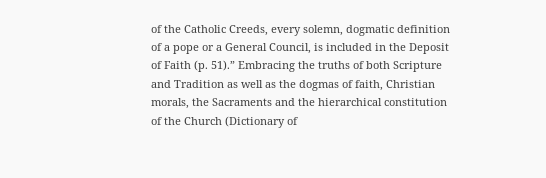of the Catholic Creeds, every solemn, dogmatic definition of a pope or a General Council, is included in the Deposit of Faith (p. 51).” Embracing the truths of both Scripture and Tradition as well as the dogmas of faith, Christian morals, the Sacraments and the hierarchical constitution of the Church (Dictionary of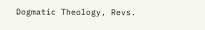Dogmatic Theology, Revs.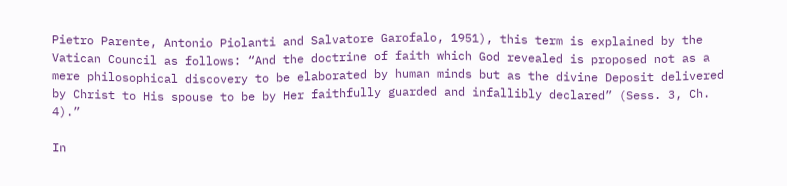Pietro Parente, Antonio Piolanti and Salvatore Garofalo, 1951), this term is explained by the Vatican Council as follows: “And the doctrine of faith which God revealed is proposed not as a mere philosophical discovery to be elaborated by human minds but as the divine Deposit delivered by Christ to His spouse to be by Her faithfully guarded and infallibly declared” (Sess. 3, Ch. 4).”

In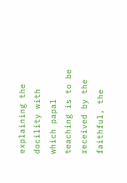explaining the docility with which papal teaching is to be received by the faithful, the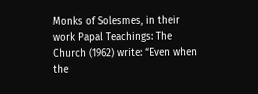Monks of Solesmes, in their work Papal Teachings: The Church (1962) write: “Even when the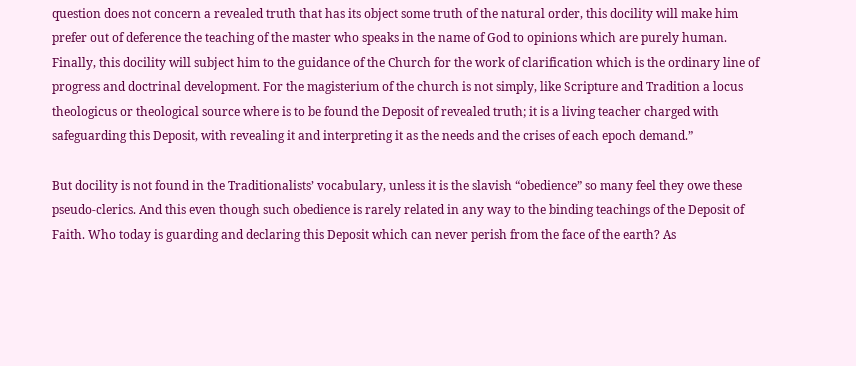question does not concern a revealed truth that has its object some truth of the natural order, this docility will make him prefer out of deference the teaching of the master who speaks in the name of God to opinions which are purely human. Finally, this docility will subject him to the guidance of the Church for the work of clarification which is the ordinary line of progress and doctrinal development. For the magisterium of the church is not simply, like Scripture and Tradition a locus theologicus or theological source where is to be found the Deposit of revealed truth; it is a living teacher charged with safeguarding this Deposit, with revealing it and interpreting it as the needs and the crises of each epoch demand.”

But docility is not found in the Traditionalists’ vocabulary, unless it is the slavish “obedience” so many feel they owe these pseudo-clerics. And this even though such obedience is rarely related in any way to the binding teachings of the Deposit of Faith. Who today is guarding and declaring this Deposit which can never perish from the face of the earth? As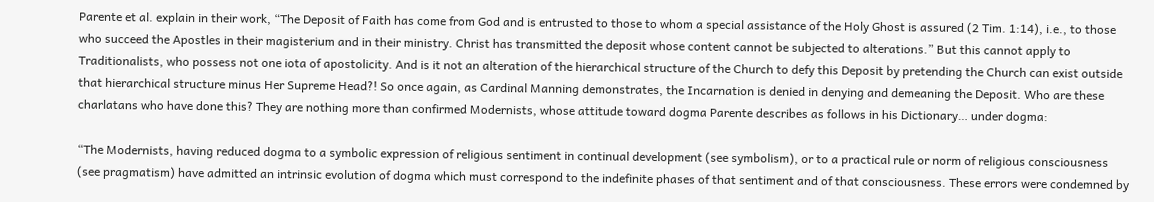Parente et al. explain in their work, “The Deposit of Faith has come from God and is entrusted to those to whom a special assistance of the Holy Ghost is assured (2 Tim. 1:14), i.e., to those who succeed the Apostles in their magisterium and in their ministry. Christ has transmitted the deposit whose content cannot be subjected to alterations.” But this cannot apply to Traditionalists, who possess not one iota of apostolicity. And is it not an alteration of the hierarchical structure of the Church to defy this Deposit by pretending the Church can exist outside that hierarchical structure minus Her Supreme Head?! So once again, as Cardinal Manning demonstrates, the Incarnation is denied in denying and demeaning the Deposit. Who are these charlatans who have done this? They are nothing more than confirmed Modernists, whose attitude toward dogma Parente describes as follows in his Dictionary… under dogma:

“The Modernists, having reduced dogma to a symbolic expression of religious sentiment in continual development (see symbolism), or to a practical rule or norm of religious consciousness (see pragmatism) have admitted an intrinsic evolution of dogma which must correspond to the indefinite phases of that sentiment and of that consciousness. These errors were condemned by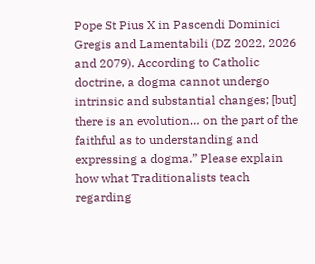Pope St Pius X in Pascendi Dominici Gregis and Lamentabili (DZ 2022, 2026 and 2079). According to Catholic doctrine, a dogma cannot undergo intrinsic and substantial changes; [but] there is an evolution… on the part of the faithful as to understanding and expressing a dogma.” Please explain how what Traditionalists teach regarding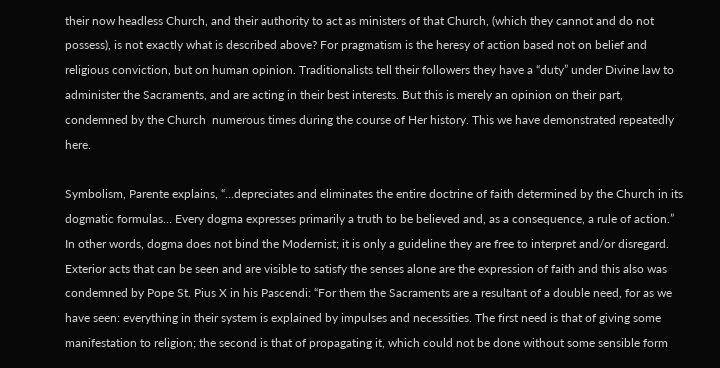their now headless Church, and their authority to act as ministers of that Church, (which they cannot and do not possess), is not exactly what is described above? For pragmatism is the heresy of action based not on belief and religious conviction, but on human opinion. Traditionalists tell their followers they have a “duty” under Divine law to administer the Sacraments, and are acting in their best interests. But this is merely an opinion on their part, condemned by the Church  numerous times during the course of Her history. This we have demonstrated repeatedly here.

Symbolism, Parente explains, “…depreciates and eliminates the entire doctrine of faith determined by the Church in its dogmatic formulas… Every dogma expresses primarily a truth to be believed and, as a consequence, a rule of action.” In other words, dogma does not bind the Modernist; it is only a guideline they are free to interpret and/or disregard. Exterior acts that can be seen and are visible to satisfy the senses alone are the expression of faith and this also was condemned by Pope St. Pius X in his Pascendi: “For them the Sacraments are a resultant of a double need, for as we have seen: everything in their system is explained by impulses and necessities. The first need is that of giving some manifestation to religion; the second is that of propagating it, which could not be done without some sensible form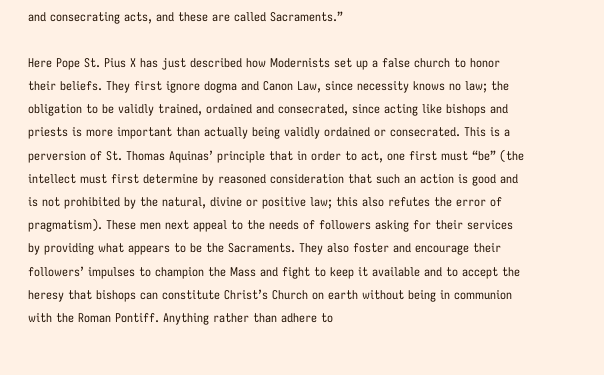and consecrating acts, and these are called Sacraments.”

Here Pope St. Pius X has just described how Modernists set up a false church to honor their beliefs. They first ignore dogma and Canon Law, since necessity knows no law; the obligation to be validly trained, ordained and consecrated, since acting like bishops and priests is more important than actually being validly ordained or consecrated. This is a perversion of St. Thomas Aquinas’ principle that in order to act, one first must “be” (the intellect must first determine by reasoned consideration that such an action is good and is not prohibited by the natural, divine or positive law; this also refutes the error of pragmatism). These men next appeal to the needs of followers asking for their services by providing what appears to be the Sacraments. They also foster and encourage their followers’ impulses to champion the Mass and fight to keep it available and to accept the heresy that bishops can constitute Christ’s Church on earth without being in communion with the Roman Pontiff. Anything rather than adhere to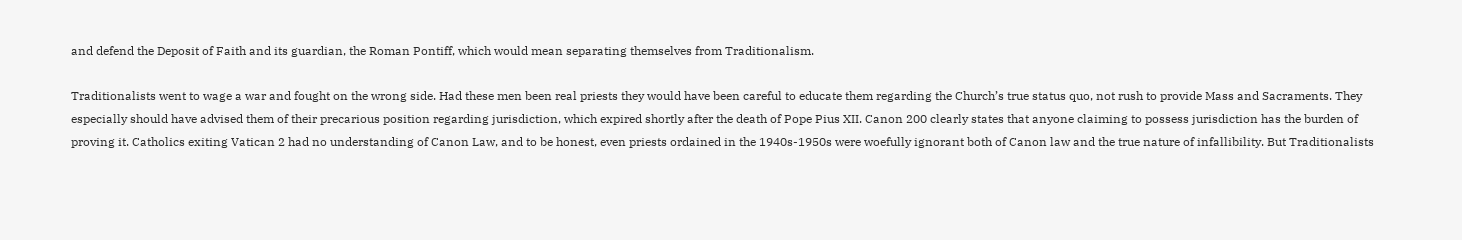and defend the Deposit of Faith and its guardian, the Roman Pontiff, which would mean separating themselves from Traditionalism.

Traditionalists went to wage a war and fought on the wrong side. Had these men been real priests they would have been careful to educate them regarding the Church’s true status quo, not rush to provide Mass and Sacraments. They especially should have advised them of their precarious position regarding jurisdiction, which expired shortly after the death of Pope Pius XII. Canon 200 clearly states that anyone claiming to possess jurisdiction has the burden of proving it. Catholics exiting Vatican 2 had no understanding of Canon Law, and to be honest, even priests ordained in the 1940s-1950s were woefully ignorant both of Canon law and the true nature of infallibility. But Traditionalists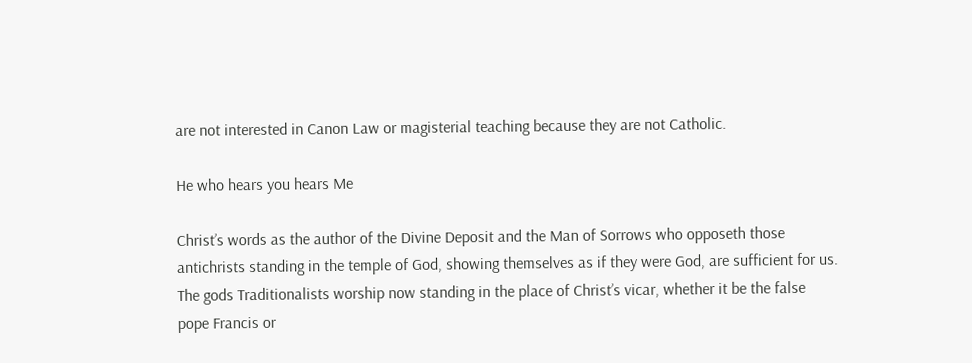are not interested in Canon Law or magisterial teaching because they are not Catholic.

He who hears you hears Me

Christ’s words as the author of the Divine Deposit and the Man of Sorrows who opposeth those antichrists standing in the temple of God, showing themselves as if they were God, are sufficient for us. The gods Traditionalists worship now standing in the place of Christ’s vicar, whether it be the false pope Francis or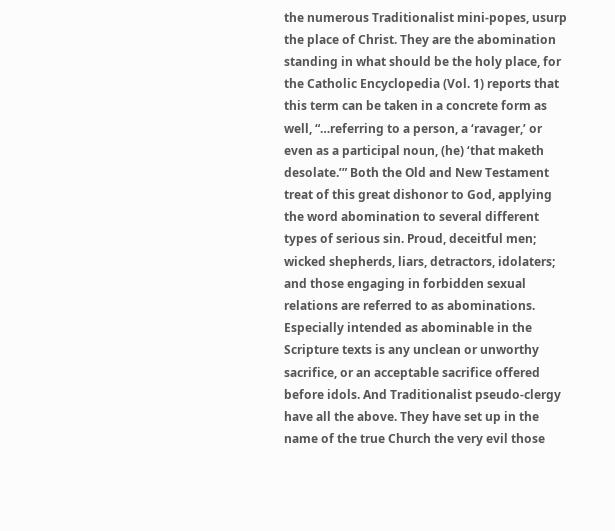the numerous Traditionalist mini-popes, usurp the place of Christ. They are the abomination standing in what should be the holy place, for the Catholic Encyclopedia (Vol. 1) reports that this term can be taken in a concrete form as well, “…referring to a person, a ‘ravager,’ or even as a participal noun, (he) ‘that maketh desolate.’” Both the Old and New Testament treat of this great dishonor to God, applying the word abomination to several different types of serious sin. Proud, deceitful men; wicked shepherds, liars, detractors, idolaters; and those engaging in forbidden sexual relations are referred to as abominations. Especially intended as abominable in the Scripture texts is any unclean or unworthy sacrifice, or an acceptable sacrifice offered before idols. And Traditionalist pseudo-clergy have all the above. They have set up in the name of the true Church the very evil those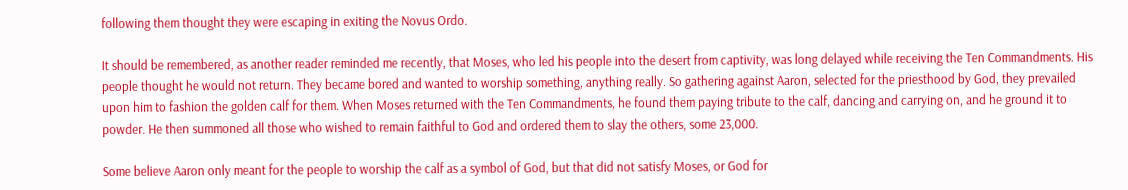following them thought they were escaping in exiting the Novus Ordo.

It should be remembered, as another reader reminded me recently, that Moses, who led his people into the desert from captivity, was long delayed while receiving the Ten Commandments. His people thought he would not return. They became bored and wanted to worship something, anything really. So gathering against Aaron, selected for the priesthood by God, they prevailed upon him to fashion the golden calf for them. When Moses returned with the Ten Commandments, he found them paying tribute to the calf, dancing and carrying on, and he ground it to powder. He then summoned all those who wished to remain faithful to God and ordered them to slay the others, some 23,000.

Some believe Aaron only meant for the people to worship the calf as a symbol of God, but that did not satisfy Moses, or God for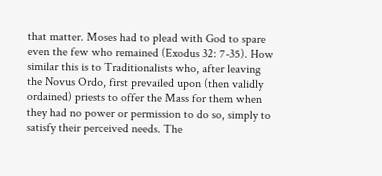that matter. Moses had to plead with God to spare even the few who remained (Exodus 32: 7-35). How similar this is to Traditionalists who, after leaving the Novus Ordo, first prevailed upon (then validly ordained) priests to offer the Mass for them when they had no power or permission to do so, simply to satisfy their perceived needs. The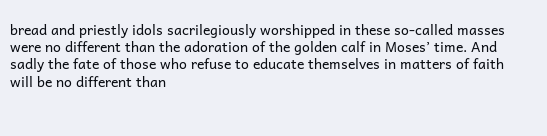bread and priestly idols sacrilegiously worshipped in these so-called masses were no different than the adoration of the golden calf in Moses’ time. And sadly the fate of those who refuse to educate themselves in matters of faith will be no different than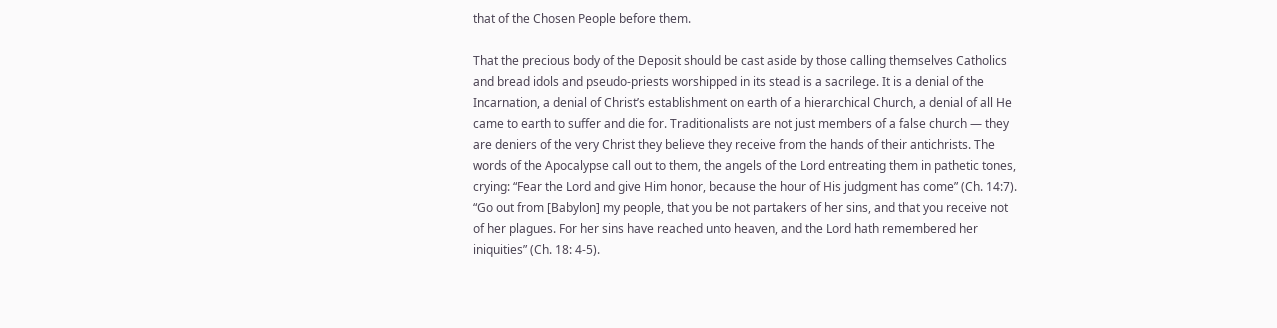that of the Chosen People before them.

That the precious body of the Deposit should be cast aside by those calling themselves Catholics and bread idols and pseudo-priests worshipped in its stead is a sacrilege. It is a denial of the Incarnation, a denial of Christ’s establishment on earth of a hierarchical Church, a denial of all He came to earth to suffer and die for. Traditionalists are not just members of a false church — they are deniers of the very Christ they believe they receive from the hands of their antichrists. The words of the Apocalypse call out to them, the angels of the Lord entreating them in pathetic tones, crying: “Fear the Lord and give Him honor, because the hour of His judgment has come” (Ch. 14:7). “Go out from [Babylon] my people, that you be not partakers of her sins, and that you receive not of her plagues. For her sins have reached unto heaven, and the Lord hath remembered her iniquities” (Ch. 18: 4-5).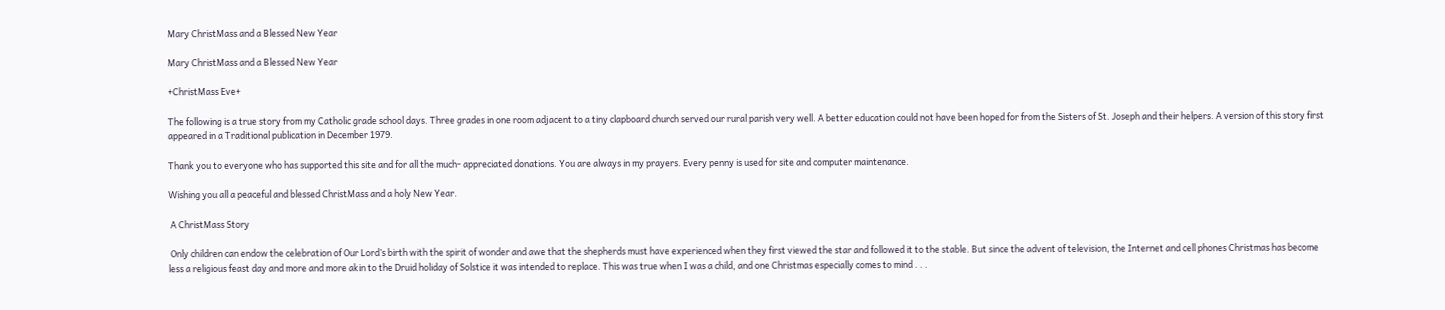Mary ChristMass and a Blessed New Year

Mary ChristMass and a Blessed New Year

+ChristMass Eve+

The following is a true story from my Catholic grade school days. Three grades in one room adjacent to a tiny clapboard church served our rural parish very well. A better education could not have been hoped for from the Sisters of St. Joseph and their helpers. A version of this story first appeared in a Traditional publication in December 1979.

Thank you to everyone who has supported this site and for all the much- appreciated donations. You are always in my prayers. Every penny is used for site and computer maintenance.

Wishing you all a peaceful and blessed ChristMass and a holy New Year.

 A ChristMass Story

 Only children can endow the celebration of Our Lord’s birth with the spirit of wonder and awe that the shepherds must have experienced when they first viewed the star and followed it to the stable. But since the advent of television, the Internet and cell phones Christmas has become less a religious feast day and more and more akin to the Druid holiday of Solstice it was intended to replace. This was true when I was a child, and one Christmas especially comes to mind . . .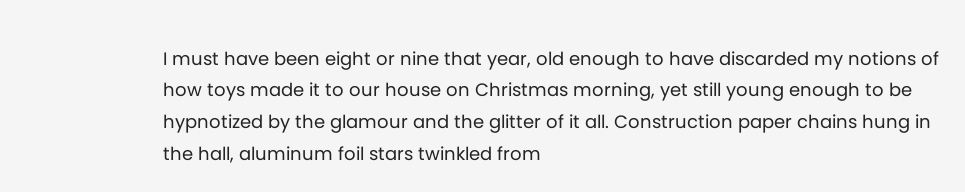I must have been eight or nine that year, old enough to have discarded my notions of how toys made it to our house on Christmas morning, yet still young enough to be hypnotized by the glamour and the glitter of it all. Construction paper chains hung in the hall, aluminum foil stars twinkled from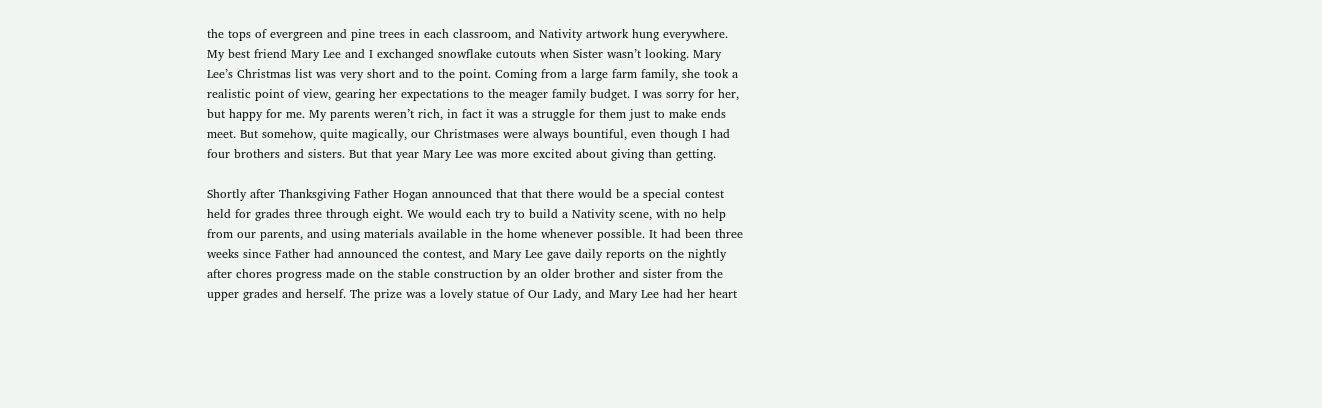the tops of evergreen and pine trees in each classroom, and Nativity artwork hung everywhere. My best friend Mary Lee and I exchanged snowflake cutouts when Sister wasn’t looking. Mary Lee’s Christmas list was very short and to the point. Coming from a large farm family, she took a realistic point of view, gearing her expectations to the meager family budget. I was sorry for her, but happy for me. My parents weren’t rich, in fact it was a struggle for them just to make ends meet. But somehow, quite magically, our Christmases were always bountiful, even though I had four brothers and sisters. But that year Mary Lee was more excited about giving than getting.

Shortly after Thanksgiving Father Hogan announced that that there would be a special contest held for grades three through eight. We would each try to build a Nativity scene, with no help from our parents, and using materials available in the home whenever possible. It had been three weeks since Father had announced the contest, and Mary Lee gave daily reports on the nightly after chores progress made on the stable construction by an older brother and sister from the upper grades and herself. The prize was a lovely statue of Our Lady, and Mary Lee had her heart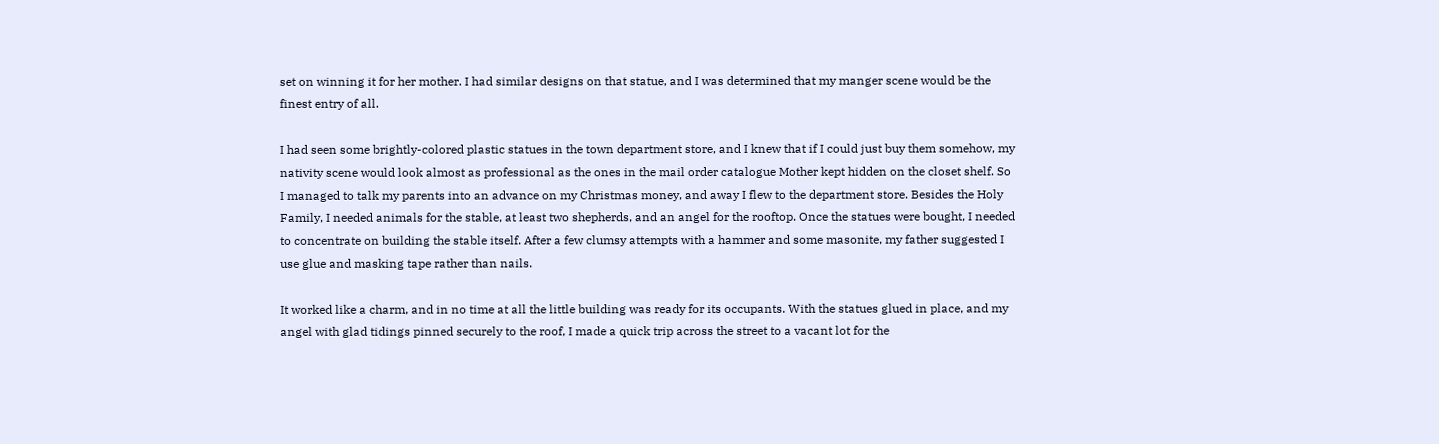set on winning it for her mother. I had similar designs on that statue, and I was determined that my manger scene would be the finest entry of all.

I had seen some brightly-colored plastic statues in the town department store, and I knew that if I could just buy them somehow, my nativity scene would look almost as professional as the ones in the mail order catalogue Mother kept hidden on the closet shelf. So I managed to talk my parents into an advance on my Christmas money, and away I flew to the department store. Besides the Holy Family, I needed animals for the stable, at least two shepherds, and an angel for the rooftop. Once the statues were bought, I needed to concentrate on building the stable itself. After a few clumsy attempts with a hammer and some masonite, my father suggested I use glue and masking tape rather than nails.

It worked like a charm, and in no time at all the little building was ready for its occupants. With the statues glued in place, and my angel with glad tidings pinned securely to the roof, I made a quick trip across the street to a vacant lot for the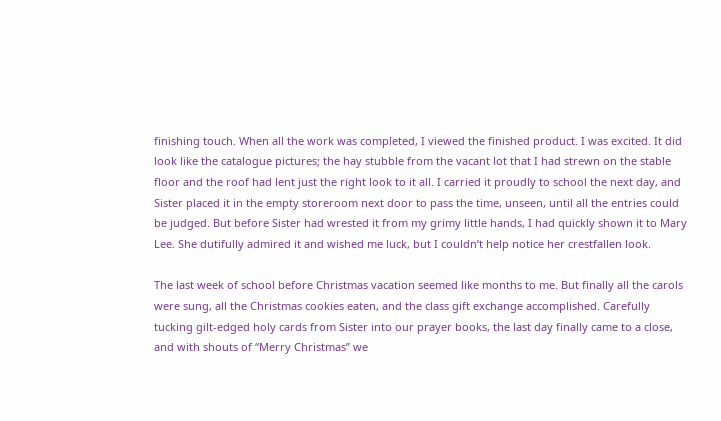finishing touch. When all the work was completed, I viewed the finished product. I was excited. It did look like the catalogue pictures; the hay stubble from the vacant lot that I had strewn on the stable floor and the roof had lent just the right look to it all. I carried it proudly to school the next day, and Sister placed it in the empty storeroom next door to pass the time, unseen, until all the entries could be judged. But before Sister had wrested it from my grimy little hands, I had quickly shown it to Mary Lee. She dutifully admired it and wished me luck, but I couldn’t help notice her crestfallen look.

The last week of school before Christmas vacation seemed like months to me. But finally all the carols were sung, all the Christmas cookies eaten, and the class gift exchange accomplished. Carefully tucking gilt-edged holy cards from Sister into our prayer books, the last day finally came to a close, and with shouts of “Merry Christmas” we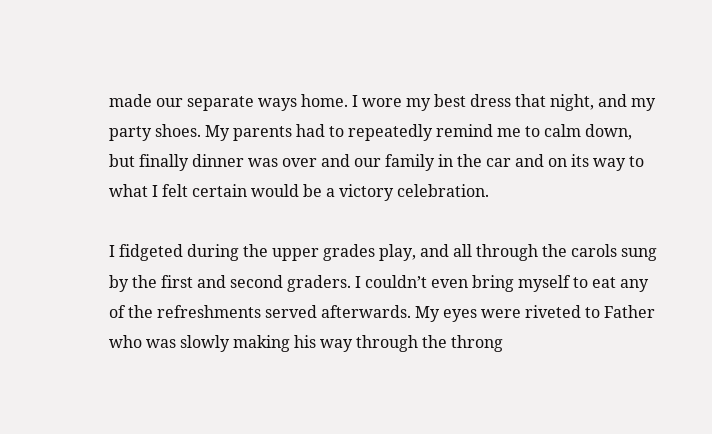made our separate ways home. I wore my best dress that night, and my party shoes. My parents had to repeatedly remind me to calm down, but finally dinner was over and our family in the car and on its way to what I felt certain would be a victory celebration.

I fidgeted during the upper grades play, and all through the carols sung by the first and second graders. I couldn’t even bring myself to eat any of the refreshments served afterwards. My eyes were riveted to Father who was slowly making his way through the throng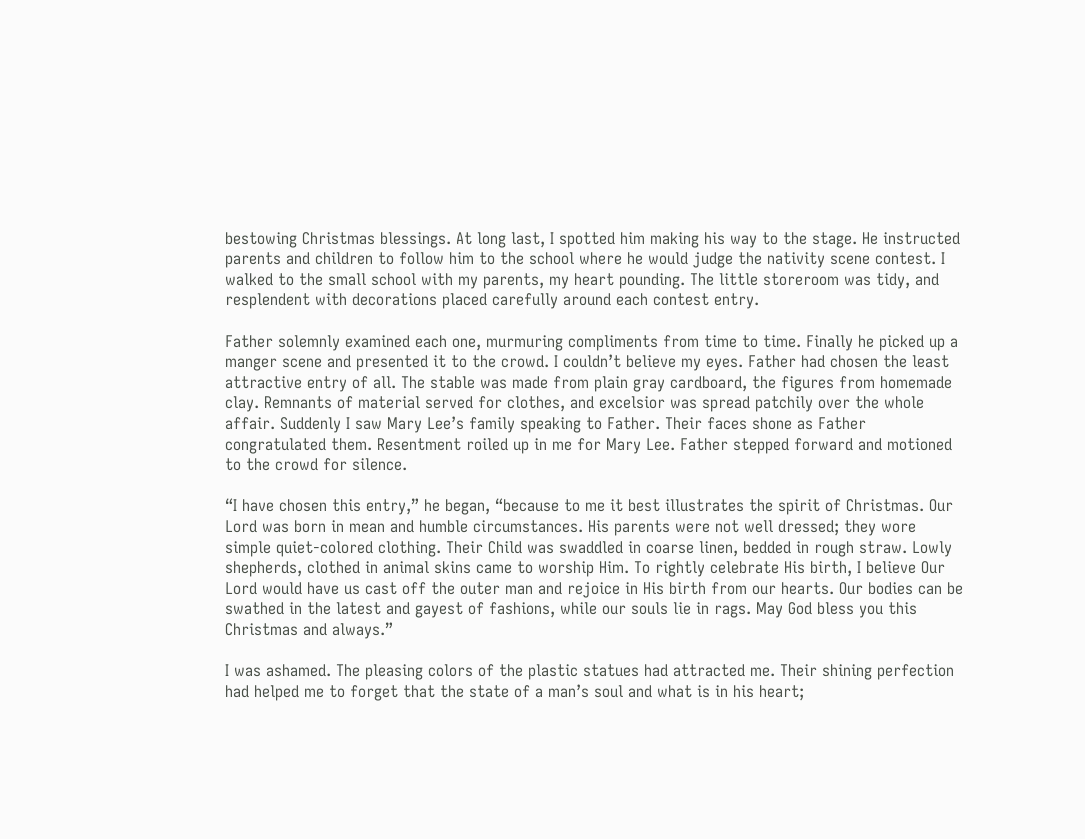bestowing Christmas blessings. At long last, I spotted him making his way to the stage. He instructed parents and children to follow him to the school where he would judge the nativity scene contest. I walked to the small school with my parents, my heart pounding. The little storeroom was tidy, and resplendent with decorations placed carefully around each contest entry.

Father solemnly examined each one, murmuring compliments from time to time. Finally he picked up a manger scene and presented it to the crowd. I couldn’t believe my eyes. Father had chosen the least attractive entry of all. The stable was made from plain gray cardboard, the figures from homemade clay. Remnants of material served for clothes, and excelsior was spread patchily over the whole affair. Suddenly I saw Mary Lee’s family speaking to Father. Their faces shone as Father congratulated them. Resentment roiled up in me for Mary Lee. Father stepped forward and motioned to the crowd for silence.

“I have chosen this entry,” he began, “because to me it best illustrates the spirit of Christmas. Our Lord was born in mean and humble circumstances. His parents were not well dressed; they wore simple quiet-colored clothing. Their Child was swaddled in coarse linen, bedded in rough straw. Lowly shepherds, clothed in animal skins came to worship Him. To rightly celebrate His birth, I believe Our Lord would have us cast off the outer man and rejoice in His birth from our hearts. Our bodies can be swathed in the latest and gayest of fashions, while our souls lie in rags. May God bless you this Christmas and always.”

I was ashamed. The pleasing colors of the plastic statues had attracted me. Their shining perfection had helped me to forget that the state of a man’s soul and what is in his heart;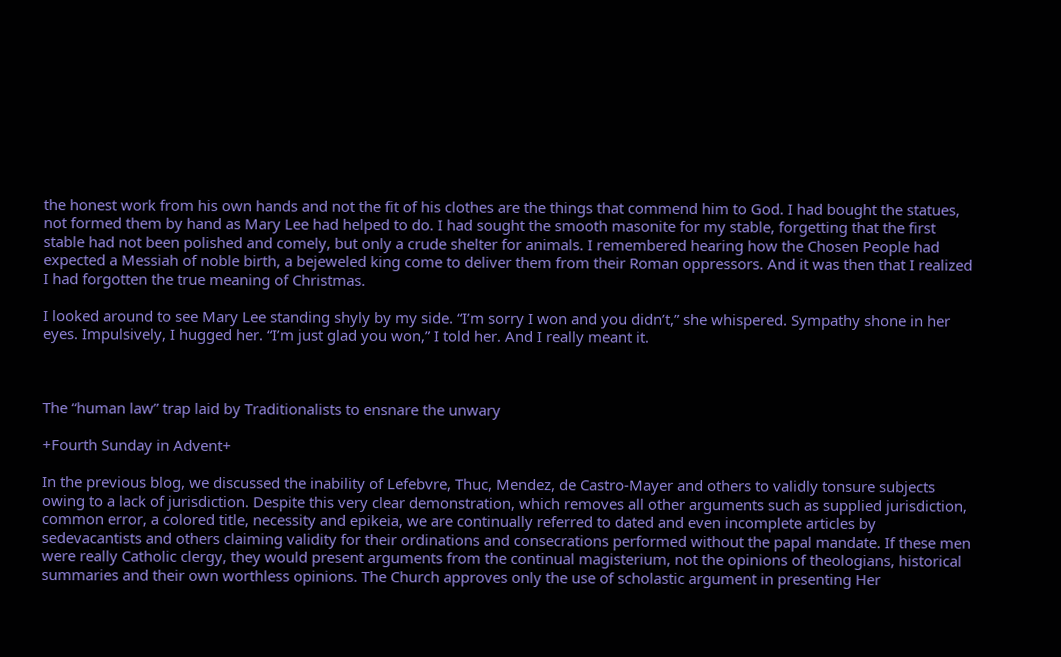the honest work from his own hands and not the fit of his clothes are the things that commend him to God. I had bought the statues, not formed them by hand as Mary Lee had helped to do. I had sought the smooth masonite for my stable, forgetting that the first stable had not been polished and comely, but only a crude shelter for animals. I remembered hearing how the Chosen People had expected a Messiah of noble birth, a bejeweled king come to deliver them from their Roman oppressors. And it was then that I realized I had forgotten the true meaning of Christmas.

I looked around to see Mary Lee standing shyly by my side. “I’m sorry I won and you didn’t,” she whispered. Sympathy shone in her eyes. Impulsively, I hugged her. “I’m just glad you won,” I told her. And I really meant it.



The “human law” trap laid by Traditionalists to ensnare the unwary

+Fourth Sunday in Advent+

In the previous blog, we discussed the inability of Lefebvre, Thuc, Mendez, de Castro-Mayer and others to validly tonsure subjects owing to a lack of jurisdiction. Despite this very clear demonstration, which removes all other arguments such as supplied jurisdiction, common error, a colored title, necessity and epikeia, we are continually referred to dated and even incomplete articles by sedevacantists and others claiming validity for their ordinations and consecrations performed without the papal mandate. If these men were really Catholic clergy, they would present arguments from the continual magisterium, not the opinions of theologians, historical summaries and their own worthless opinions. The Church approves only the use of scholastic argument in presenting Her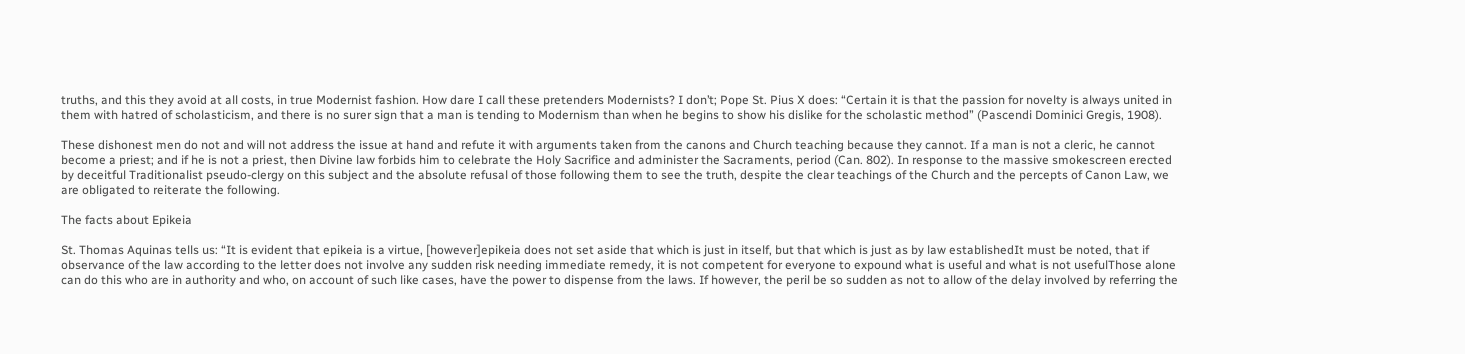truths, and this they avoid at all costs, in true Modernist fashion. How dare I call these pretenders Modernists? I don’t; Pope St. Pius X does: “Certain it is that the passion for novelty is always united in them with hatred of scholasticism, and there is no surer sign that a man is tending to Modernism than when he begins to show his dislike for the scholastic method” (Pascendi Dominici Gregis, 1908).

These dishonest men do not and will not address the issue at hand and refute it with arguments taken from the canons and Church teaching because they cannot. If a man is not a cleric, he cannot become a priest; and if he is not a priest, then Divine law forbids him to celebrate the Holy Sacrifice and administer the Sacraments, period (Can. 802). In response to the massive smokescreen erected by deceitful Traditionalist pseudo-clergy on this subject and the absolute refusal of those following them to see the truth, despite the clear teachings of the Church and the percepts of Canon Law, we are obligated to reiterate the following.

The facts about Epikeia

St. Thomas Aquinas tells us: “It is evident that epikeia is a virtue, [however]epikeia does not set aside that which is just in itself, but that which is just as by law establishedIt must be noted, that if observance of the law according to the letter does not involve any sudden risk needing immediate remedy, it is not competent for everyone to expound what is useful and what is not usefulThose alone can do this who are in authority and who, on account of such like cases, have the power to dispense from the laws. If however, the peril be so sudden as not to allow of the delay involved by referring the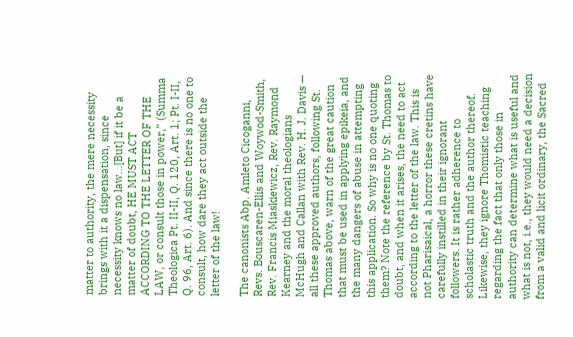matter to authority, the mere necessity brings with it a dispensation, since necessity knows no law…[But] if it be a matter of doubt, HE MUST ACT ACCORDING TO THE LETTER OF THE LAW, or consult those in power,” (Summa Theologica Pt. II-II, Q. 120, Art. 1; Pt. I-II, Q. 96, Art. 6). And since there is no one to consult, how dare they act outside the letter of the law!

The canonists Abp. Amleto Cicoganni, Revs. Bouscaren-Ellis and Woywod-Smith, Rev. Francis Miaskiewicz, Rev. Raymond Kearney and the moral theologians McHugh and Callan with Rev. H. J. Davis — all these approved authors, following St. Thomas above, warn of the great caution that must be used in applying epikeia, and the many dangers of abuse in attempting this application. So why is no one quoting them? Note the reference by St. Thomas to doubt, and when it arises, the need to act according to the letter of the law. This is not Pharisaical, a horror these cretins have carefully instilled in their ignorant followers. It is rather adherence to scholastic truth and the author thereof. Likewise, they ignore Thomistic teaching regarding the fact that only those in authority can determine what is useful and what is not, i.e., they would need a decision from a valid and licit ordinary, the Sacred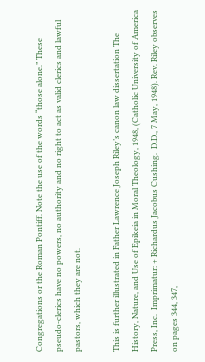Congregations or the Roman Pontiff. Note the use of the words “those alone.” These pseudo-clerics have no powers, no authority and no right to act as valid clerics and lawful pastors, which they are not.

This is further illustrated in Father Lawrence Joseph Riley’s canon law dissertation The History, Nature, and Use of Epikeia in Moral Theology, 1948, (Catholic University of America Press, Inc.  Imprimatur: + Richardus Jacobus Cushing.  D.D., 7 May, 1948). Rev. Riley observes on pages 344, 347,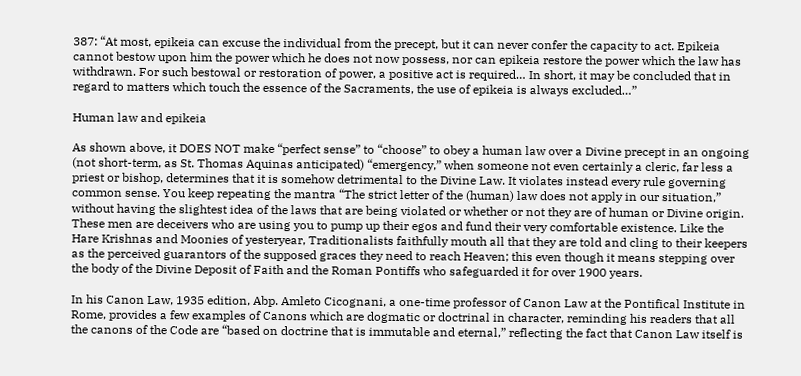387: “At most, epikeia can excuse the individual from the precept, but it can never confer the capacity to act. Epikeia cannot bestow upon him the power which he does not now possess, nor can epikeia restore the power which the law has withdrawn. For such bestowal or restoration of power, a positive act is required… In short, it may be concluded that in regard to matters which touch the essence of the Sacraments, the use of epikeia is always excluded…”

Human law and epikeia

As shown above, it DOES NOT make “perfect sense” to “choose” to obey a human law over a Divine precept in an ongoing (not short-term, as St. Thomas Aquinas anticipated) “emergency,” when someone not even certainly a cleric, far less a priest or bishop, determines that it is somehow detrimental to the Divine Law. It violates instead every rule governing common sense. You keep repeating the mantra “The strict letter of the (human) law does not apply in our situation,” without having the slightest idea of the laws that are being violated or whether or not they are of human or Divine origin. These men are deceivers who are using you to pump up their egos and fund their very comfortable existence. Like the Hare Krishnas and Moonies of yesteryear, Traditionalists faithfully mouth all that they are told and cling to their keepers as the perceived guarantors of the supposed graces they need to reach Heaven; this even though it means stepping over the body of the Divine Deposit of Faith and the Roman Pontiffs who safeguarded it for over 1900 years.

In his Canon Law, 1935 edition, Abp. Amleto Cicognani, a one-time professor of Canon Law at the Pontifical Institute in Rome, provides a few examples of Canons which are dogmatic or doctrinal in character, reminding his readers that all the canons of the Code are “based on doctrine that is immutable and eternal,” reflecting the fact that Canon Law itself is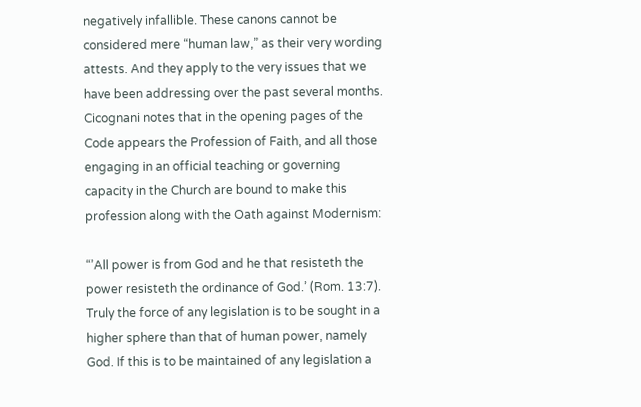negatively infallible. These canons cannot be considered mere “human law,” as their very wording attests. And they apply to the very issues that we have been addressing over the past several months. Cicognani notes that in the opening pages of the Code appears the Profession of Faith, and all those engaging in an official teaching or governing capacity in the Church are bound to make this profession along with the Oath against Modernism:

“’All power is from God and he that resisteth the power resisteth the ordinance of God.’ (Rom. 13:7). Truly the force of any legislation is to be sought in a higher sphere than that of human power, namely God. If this is to be maintained of any legislation a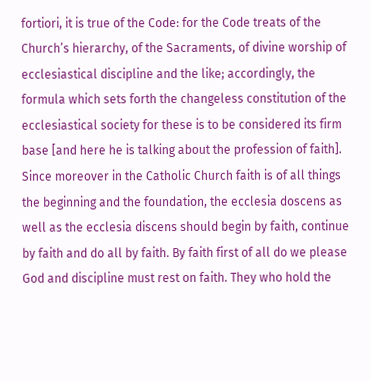fortiori, it is true of the Code: for the Code treats of the Church’s hierarchy, of the Sacraments, of divine worship of ecclesiastical discipline and the like; accordingly, the formula which sets forth the changeless constitution of the ecclesiastical society for these is to be considered its firm base [and here he is talking about the profession of faith]. Since moreover in the Catholic Church faith is of all things the beginning and the foundation, the ecclesia doscens as well as the ecclesia discens should begin by faith, continue by faith and do all by faith. By faith first of all do we please God and discipline must rest on faith. They who hold the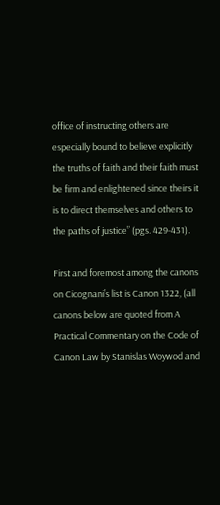office of instructing others are especially bound to believe explicitly the truths of faith and their faith must be firm and enlightened since theirs it is to direct themselves and others to the paths of justice” (pgs. 429-431).

First and foremost among the canons on Cicognani’s list is Canon 1322, (all canons below are quoted from A Practical Commentary on the Code of Canon Law by Stanislas Woywod and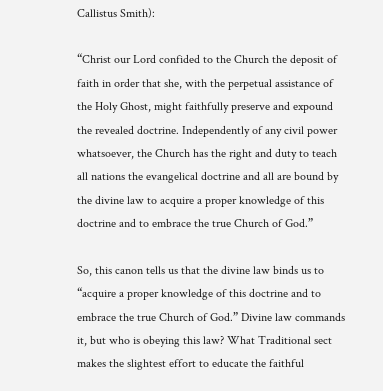Callistus Smith):

“Christ our Lord confided to the Church the deposit of faith in order that she, with the perpetual assistance of the Holy Ghost, might faithfully preserve and expound the revealed doctrine. Independently of any civil power whatsoever, the Church has the right and duty to teach all nations the evangelical doctrine and all are bound by the divine law to acquire a proper knowledge of this doctrine and to embrace the true Church of God.”

So, this canon tells us that the divine law binds us to “acquire a proper knowledge of this doctrine and to embrace the true Church of God.” Divine law commands it, but who is obeying this law? What Traditional sect makes the slightest effort to educate the faithful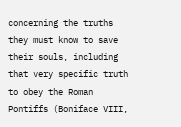concerning the truths they must know to save their souls, including that very specific truth to obey the Roman Pontiffs (Boniface VIII,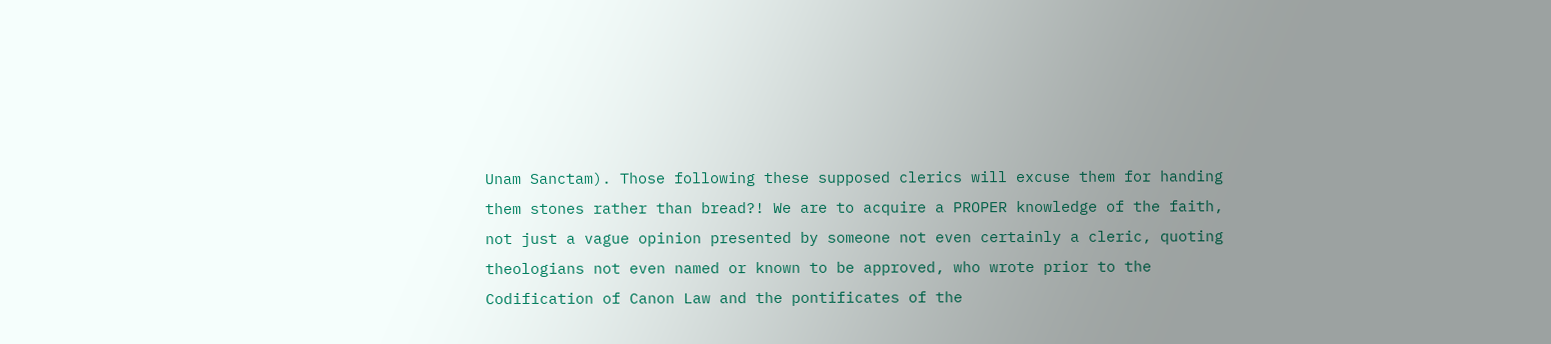Unam Sanctam). Those following these supposed clerics will excuse them for handing them stones rather than bread?! We are to acquire a PROPER knowledge of the faith, not just a vague opinion presented by someone not even certainly a cleric, quoting theologians not even named or known to be approved, who wrote prior to the Codification of Canon Law and the pontificates of the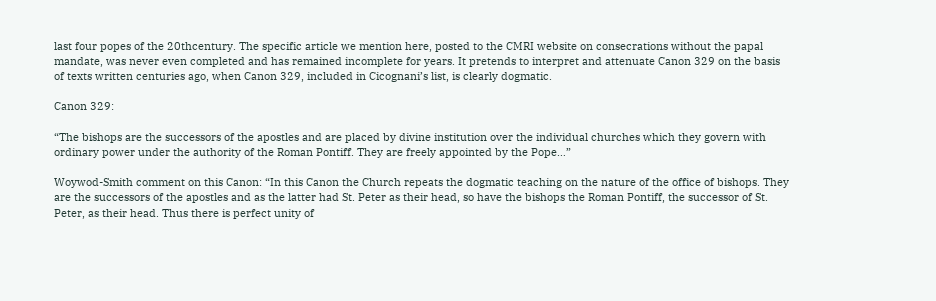last four popes of the 20thcentury. The specific article we mention here, posted to the CMRI website on consecrations without the papal mandate, was never even completed and has remained incomplete for years. It pretends to interpret and attenuate Canon 329 on the basis of texts written centuries ago, when Canon 329, included in Cicognani’s list, is clearly dogmatic.

Canon 329:

“The bishops are the successors of the apostles and are placed by divine institution over the individual churches which they govern with ordinary power under the authority of the Roman Pontiff. They are freely appointed by the Pope…”

Woywod-Smith comment on this Canon: “In this Canon the Church repeats the dogmatic teaching on the nature of the office of bishops. They are the successors of the apostles and as the latter had St. Peter as their head, so have the bishops the Roman Pontiff, the successor of St. Peter, as their head. Thus there is perfect unity of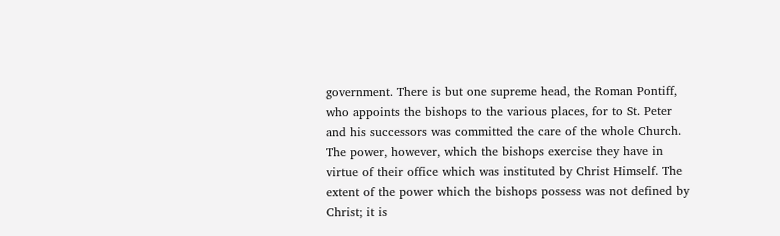government. There is but one supreme head, the Roman Pontiff, who appoints the bishops to the various places, for to St. Peter and his successors was committed the care of the whole Church. The power, however, which the bishops exercise they have in virtue of their office which was instituted by Christ Himself. The extent of the power which the bishops possess was not defined by Christ; it is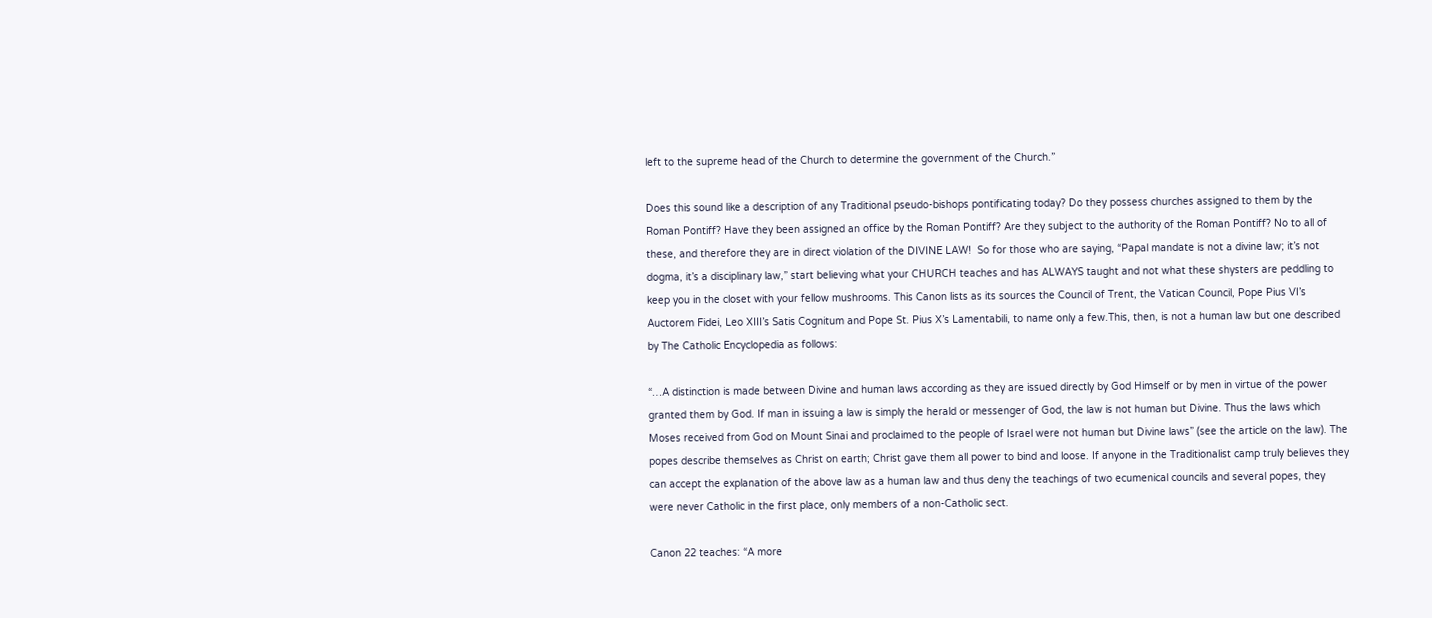left to the supreme head of the Church to determine the government of the Church.”

Does this sound like a description of any Traditional pseudo-bishops pontificating today? Do they possess churches assigned to them by the Roman Pontiff? Have they been assigned an office by the Roman Pontiff? Are they subject to the authority of the Roman Pontiff? No to all of these, and therefore they are in direct violation of the DIVINE LAW!  So for those who are saying, “Papal mandate is not a divine law; it’s not dogma, it’s a disciplinary law,” start believing what your CHURCH teaches and has ALWAYS taught and not what these shysters are peddling to keep you in the closet with your fellow mushrooms. This Canon lists as its sources the Council of Trent, the Vatican Council, Pope Pius VI’s Auctorem Fidei, Leo XIII’s Satis Cognitum and Pope St. Pius X’s Lamentabili, to name only a few.This, then, is not a human law but one described by The Catholic Encyclopedia as follows:

“…A distinction is made between Divine and human laws according as they are issued directly by God Himself or by men in virtue of the power granted them by God. If man in issuing a law is simply the herald or messenger of God, the law is not human but Divine. Thus the laws which Moses received from God on Mount Sinai and proclaimed to the people of Israel were not human but Divine laws” (see the article on the law). The popes describe themselves as Christ on earth; Christ gave them all power to bind and loose. If anyone in the Traditionalist camp truly believes they can accept the explanation of the above law as a human law and thus deny the teachings of two ecumenical councils and several popes, they were never Catholic in the first place, only members of a non-Catholic sect.

Canon 22 teaches: “A more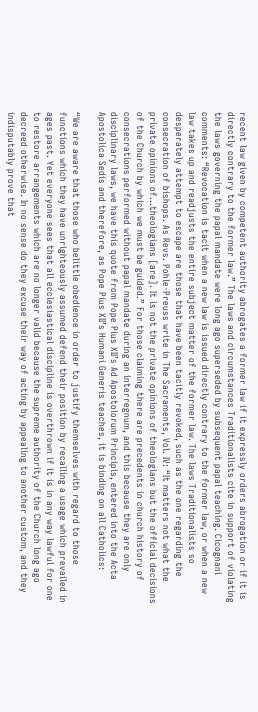recent law given by competent authority abrogates a former law if it expressly orders abrogation or if it is directly contrary to the former law.” The laws and circumstances Traditionalists cite in support of violating the laws governing the papal mandate were long ago superseded by subsequent papal teaching. Cicognani comments: “Revocation is tacit when a new law is issued directly contrary to the former law, or when a new law takes up and readjusts the entire subject matter of the former law. The laws Traditionalists so desperately attempt to escape are those that have been tacitly revoked, such as the one regarding the consecration of bishops. As Revs. Pohle-Preuss write in The Sacraments, Vol. IV: “It matters not what the private opinions of…theologians [are]. It is not the private opinions of theologians but the official decisions of the Church by which we must be guided.” For those claiming there are precedents in church history of consecrations performed without papal mandate during an interregnum, and this because they are only disciplinary laws, we have this quote from Pope Pius XII’s Ad Apostolorum Principis, entered into the Acta Apostolica Sedis and therefore, as Pope Pius XII’s Humani Generis teaches, it is binding on all Catholics:

“We are aware that those who belittle obedience in order to justify themselves with regard to those functions which they have unrighteously assumed defend their position by recalling a usage which prevailed in ages past. Yet everyone sees that all ecclesiastical discipline is overthrown if it is in any way lawful for one to restore arrangements which are no longer valid because the supreme authority of the Church long ago decreed otherwise. In no sense do they excuse their way of acting by appealing to another custom, and they indisputably prove that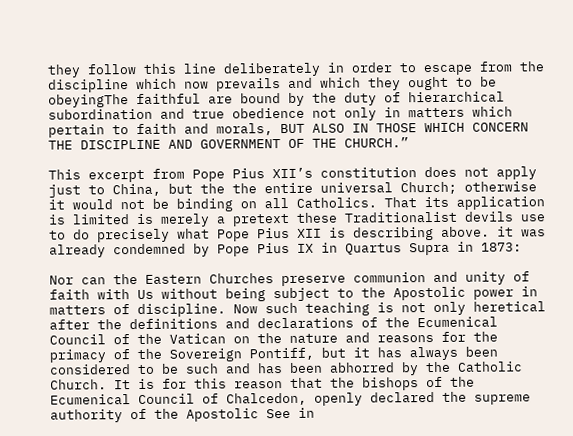they follow this line deliberately in order to escape from the discipline which now prevails and which they ought to be obeyingThe faithful are bound by the duty of hierarchical subordination and true obedience not only in matters which pertain to faith and morals, BUT ALSO IN THOSE WHICH CONCERN THE DISCIPLINE AND GOVERNMENT OF THE CHURCH.”

This excerpt from Pope Pius XII’s constitution does not apply just to China, but the the entire universal Church; otherwise it would not be binding on all Catholics. That its application is limited is merely a pretext these Traditionalist devils use to do precisely what Pope Pius XII is describing above. it was already condemned by Pope Pius IX in Quartus Supra in 1873:

Nor can the Eastern Churches preserve communion and unity of faith with Us without being subject to the Apostolic power in matters of discipline. Now such teaching is not only heretical after the definitions and declarations of the Ecumenical Council of the Vatican on the nature and reasons for the primacy of the Sovereign Pontiff, but it has always been considered to be such and has been abhorred by the Catholic Church. It is for this reason that the bishops of the Ecumenical Council of Chalcedon, openly declared the supreme authority of the Apostolic See in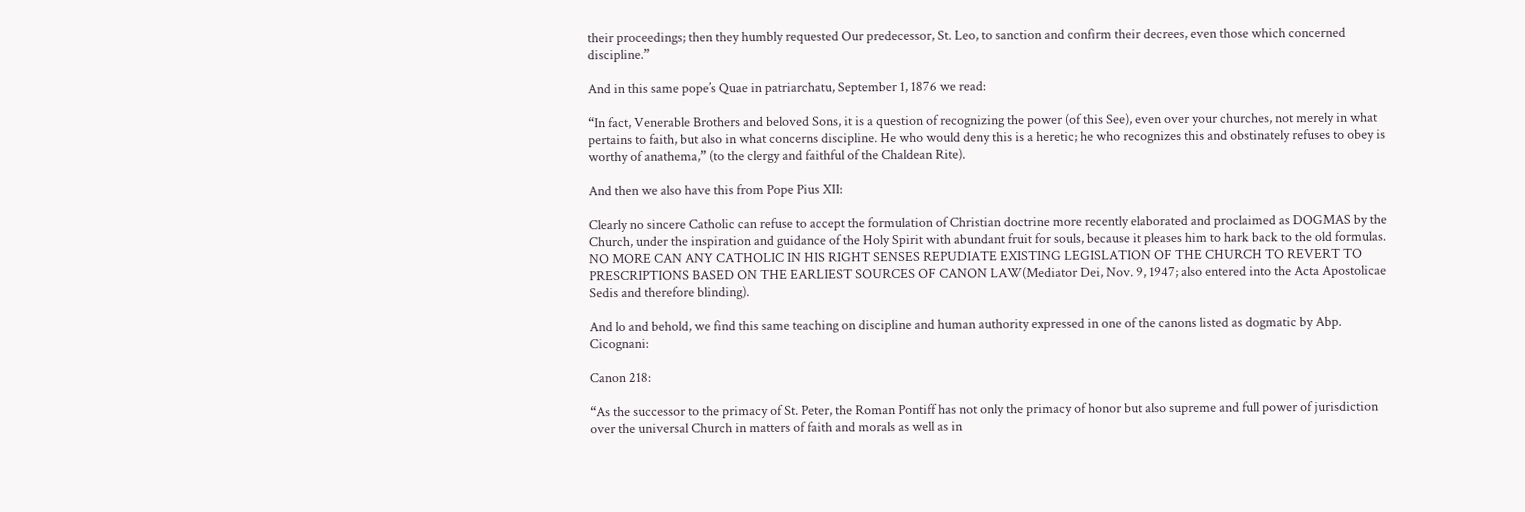their proceedings; then they humbly requested Our predecessor, St. Leo, to sanction and confirm their decrees, even those which concerned discipline.”

And in this same pope’s Quae in patriarchatu, September 1, 1876 we read:

“In fact, Venerable Brothers and beloved Sons, it is a question of recognizing the power (of this See), even over your churches, not merely in what pertains to faith, but also in what concerns discipline. He who would deny this is a heretic; he who recognizes this and obstinately refuses to obey is worthy of anathema,” (to the clergy and faithful of the Chaldean Rite).

And then we also have this from Pope Pius XII:

Clearly no sincere Catholic can refuse to accept the formulation of Christian doctrine more recently elaborated and proclaimed as DOGMAS by the Church, under the inspiration and guidance of the Holy Spirit with abundant fruit for souls, because it pleases him to hark back to the old formulas. NO MORE CAN ANY CATHOLIC IN HIS RIGHT SENSES REPUDIATE EXISTING LEGISLATION OF THE CHURCH TO REVERT TO PRESCRIPTIONS BASED ON THE EARLIEST SOURCES OF CANON LAW(Mediator Dei, Nov. 9, 1947; also entered into the Acta Apostolicae Sedis and therefore blinding).

And lo and behold, we find this same teaching on discipline and human authority expressed in one of the canons listed as dogmatic by Abp. Cicognani:

Canon 218:

“As the successor to the primacy of St. Peter, the Roman Pontiff has not only the primacy of honor but also supreme and full power of jurisdiction over the universal Church in matters of faith and morals as well as in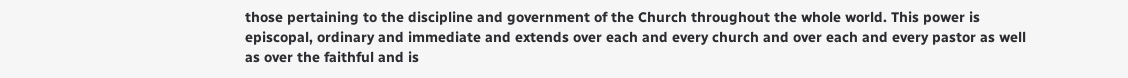those pertaining to the discipline and government of the Church throughout the whole world. This power is episcopal, ordinary and immediate and extends over each and every church and over each and every pastor as well as over the faithful and is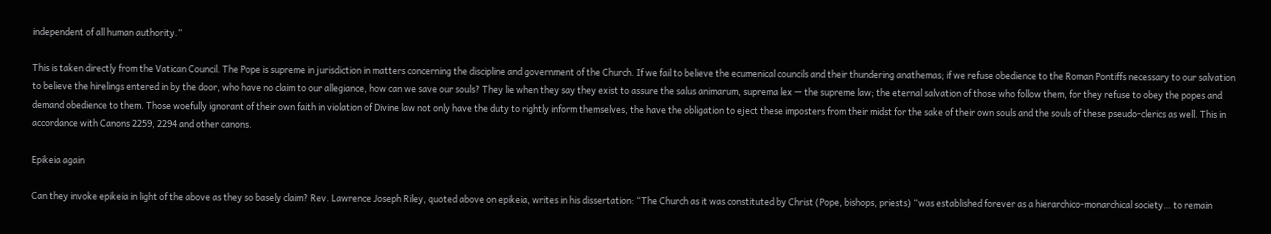independent of all human authority.”

This is taken directly from the Vatican Council. The Pope is supreme in jurisdiction in matters concerning the discipline and government of the Church. If we fail to believe the ecumenical councils and their thundering anathemas; if we refuse obedience to the Roman Pontiffs necessary to our salvation to believe the hirelings entered in by the door, who have no claim to our allegiance, how can we save our souls? They lie when they say they exist to assure the salus animarum, suprema lex — the supreme law; the eternal salvation of those who follow them, for they refuse to obey the popes and demand obedience to them. Those woefully ignorant of their own faith in violation of Divine law not only have the duty to rightly inform themselves, the have the obligation to eject these imposters from their midst for the sake of their own souls and the souls of these pseudo-clerics as well. This in accordance with Canons 2259, 2294 and other canons.

Epikeia again

Can they invoke epikeia in light of the above as they so basely claim? Rev. Lawrence Joseph Riley, quoted above on epikeia, writes in his dissertation: “The Church as it was constituted by Christ (Pope, bishops, priests) “was established forever as a hierarchico-monarchical society… to remain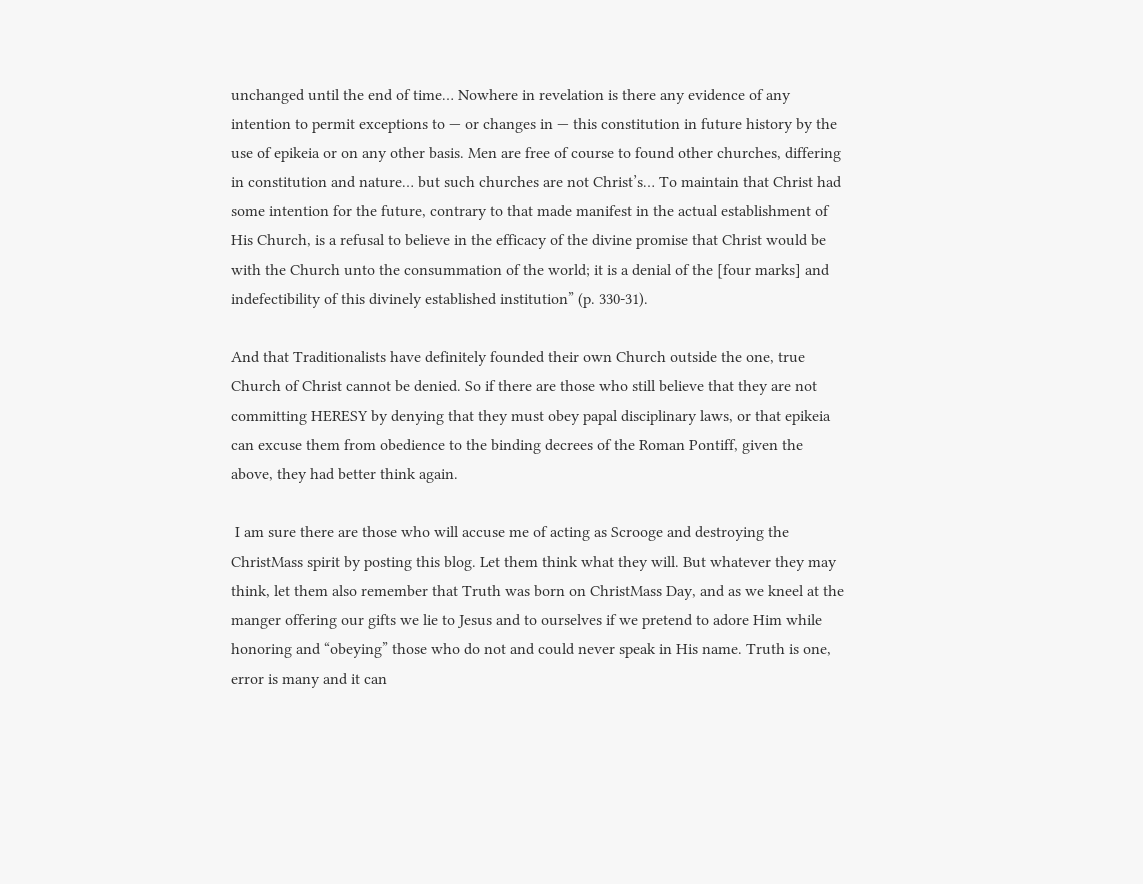unchanged until the end of time… Nowhere in revelation is there any evidence of any intention to permit exceptions to — or changes in — this constitution in future history by the use of epikeia or on any other basis. Men are free of course to found other churches, differing in constitution and nature… but such churches are not Christ’s… To maintain that Christ had some intention for the future, contrary to that made manifest in the actual establishment of His Church, is a refusal to believe in the efficacy of the divine promise that Christ would be with the Church unto the consummation of the world; it is a denial of the [four marks] and indefectibility of this divinely established institution” (p. 330-31).

And that Traditionalists have definitely founded their own Church outside the one, true Church of Christ cannot be denied. So if there are those who still believe that they are not committing HERESY by denying that they must obey papal disciplinary laws, or that epikeia can excuse them from obedience to the binding decrees of the Roman Pontiff, given the above, they had better think again.

 I am sure there are those who will accuse me of acting as Scrooge and destroying the ChristMass spirit by posting this blog. Let them think what they will. But whatever they may think, let them also remember that Truth was born on ChristMass Day, and as we kneel at the manger offering our gifts we lie to Jesus and to ourselves if we pretend to adore Him while honoring and “obeying” those who do not and could never speak in His name. Truth is one, error is many and it can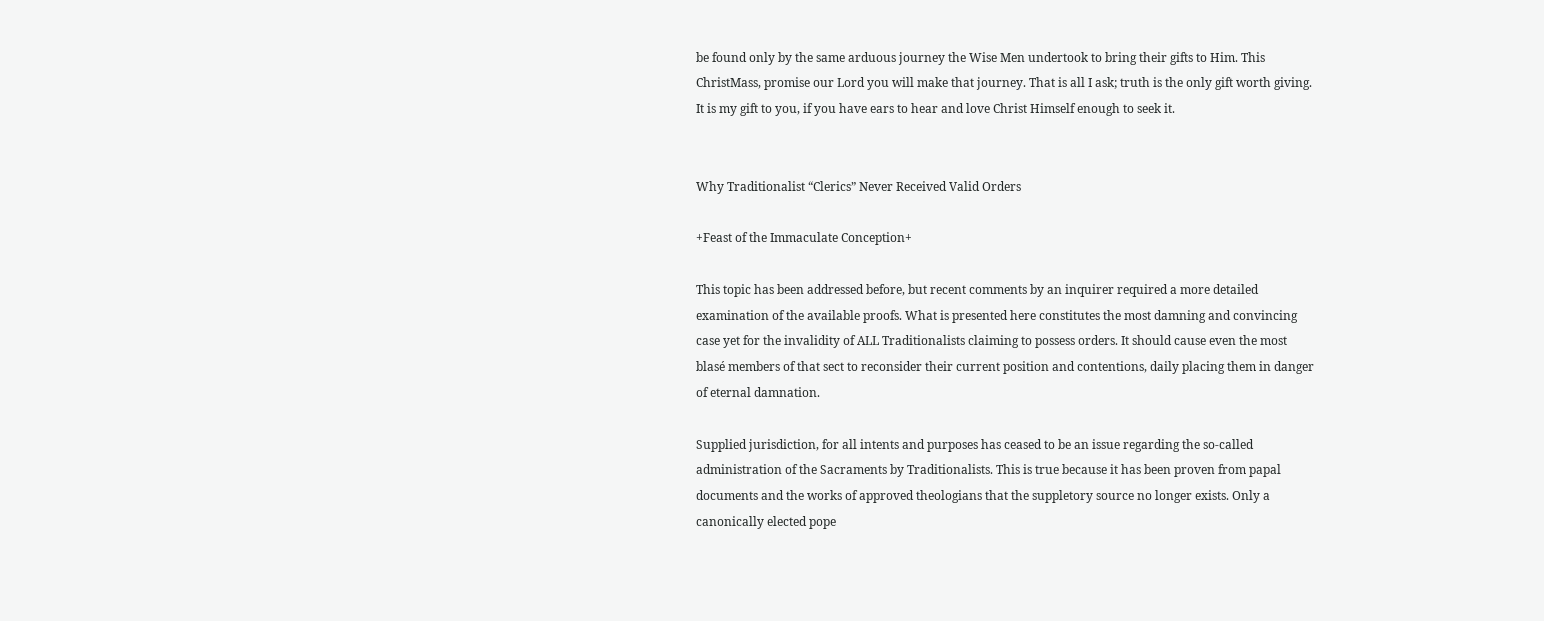be found only by the same arduous journey the Wise Men undertook to bring their gifts to Him. This ChristMass, promise our Lord you will make that journey. That is all I ask; truth is the only gift worth giving. It is my gift to you, if you have ears to hear and love Christ Himself enough to seek it.


Why Traditionalist “Clerics” Never Received Valid Orders

+Feast of the Immaculate Conception+

This topic has been addressed before, but recent comments by an inquirer required a more detailed examination of the available proofs. What is presented here constitutes the most damning and convincing case yet for the invalidity of ALL Traditionalists claiming to possess orders. It should cause even the most blasé members of that sect to reconsider their current position and contentions, daily placing them in danger of eternal damnation.

Supplied jurisdiction, for all intents and purposes has ceased to be an issue regarding the so-called administration of the Sacraments by Traditionalists. This is true because it has been proven from papal documents and the works of approved theologians that the suppletory source no longer exists. Only a canonically elected pope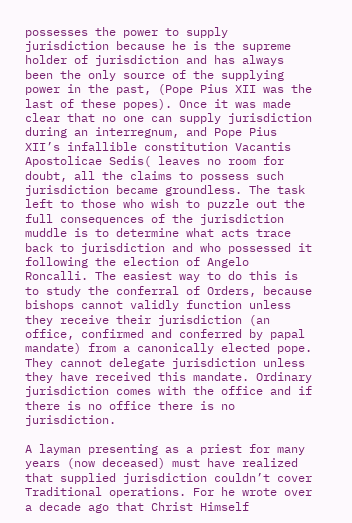possesses the power to supply jurisdiction because he is the supreme holder of jurisdiction and has always been the only source of the supplying power in the past, (Pope Pius XII was the last of these popes). Once it was made clear that no one can supply jurisdiction during an interregnum, and Pope Pius XII’s infallible constitution Vacantis Apostolicae Sedis( leaves no room for doubt, all the claims to possess such jurisdiction became groundless. The task left to those who wish to puzzle out the full consequences of the jurisdiction muddle is to determine what acts trace back to jurisdiction and who possessed it following the election of Angelo Roncalli. The easiest way to do this is to study the conferral of Orders, because bishops cannot validly function unless they receive their jurisdiction (an office, confirmed and conferred by papal mandate) from a canonically elected pope. They cannot delegate jurisdiction unless they have received this mandate. Ordinary jurisdiction comes with the office and if there is no office there is no jurisdiction.

A layman presenting as a priest for many years (now deceased) must have realized that supplied jurisdiction couldn’t cover Traditional operations. For he wrote over a decade ago that Christ Himself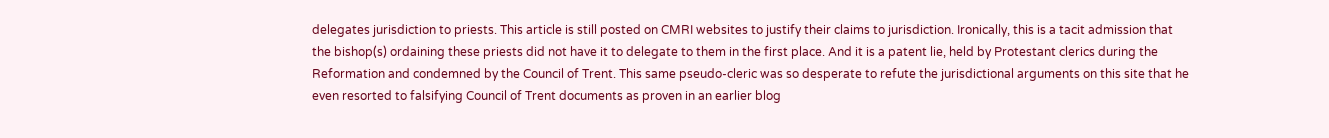delegates jurisdiction to priests. This article is still posted on CMRI websites to justify their claims to jurisdiction. Ironically, this is a tacit admission that the bishop(s) ordaining these priests did not have it to delegate to them in the first place. And it is a patent lie, held by Protestant clerics during the Reformation and condemned by the Council of Trent. This same pseudo-cleric was so desperate to refute the jurisdictional arguments on this site that he even resorted to falsifying Council of Trent documents as proven in an earlier blog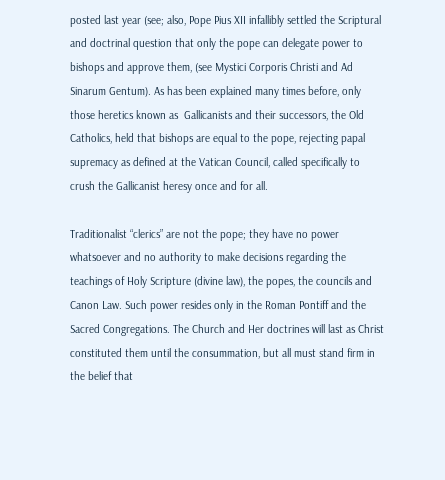posted last year (see; also, Pope Pius XII infallibly settled the Scriptural and doctrinal question that only the pope can delegate power to bishops and approve them, (see Mystici Corporis Christi and Ad Sinarum Gentum). As has been explained many times before, only those heretics known as  Gallicanists and their successors, the Old Catholics, held that bishops are equal to the pope, rejecting papal supremacy as defined at the Vatican Council, called specifically to crush the Gallicanist heresy once and for all.

Traditionalist “clerics” are not the pope; they have no power whatsoever and no authority to make decisions regarding the teachings of Holy Scripture (divine law), the popes, the councils and Canon Law. Such power resides only in the Roman Pontiff and the Sacred Congregations. The Church and Her doctrines will last as Christ constituted them until the consummation, but all must stand firm in the belief that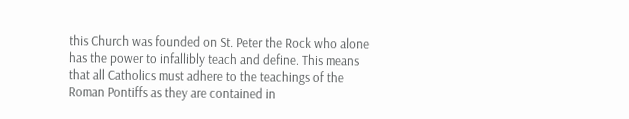this Church was founded on St. Peter the Rock who alone has the power to infallibly teach and define. This means that all Catholics must adhere to the teachings of the Roman Pontiffs as they are contained in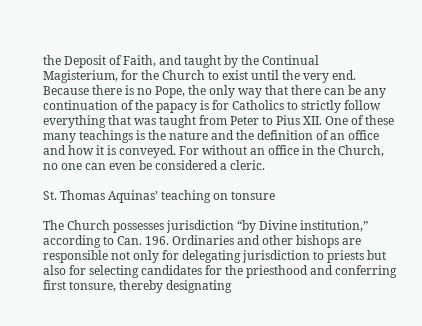the Deposit of Faith, and taught by the Continual Magisterium, for the Church to exist until the very end. Because there is no Pope, the only way that there can be any continuation of the papacy is for Catholics to strictly follow everything that was taught from Peter to Pius XII. One of these many teachings is the nature and the definition of an office and how it is conveyed. For without an office in the Church, no one can even be considered a cleric.

St. Thomas Aquinas’ teaching on tonsure

The Church possesses jurisdiction “by Divine institution,” according to Can. 196. Ordinaries and other bishops are responsible not only for delegating jurisdiction to priests but also for selecting candidates for the priesthood and conferring first tonsure, thereby designating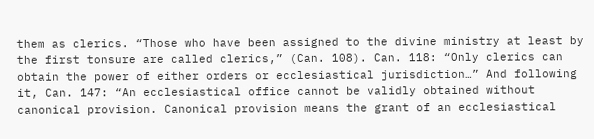them as clerics. “Those who have been assigned to the divine ministry at least by the first tonsure are called clerics,” (Can. 108). Can. 118: “Only clerics can obtain the power of either orders or ecclesiastical jurisdiction…” And following it, Can. 147: “An ecclesiastical office cannot be validly obtained without canonical provision. Canonical provision means the grant of an ecclesiastical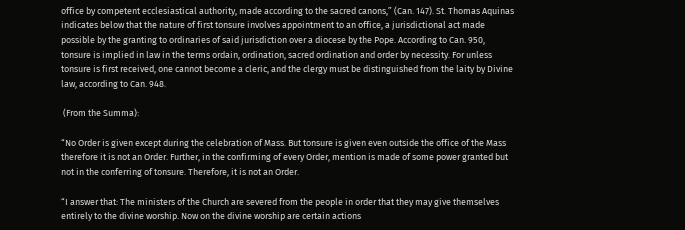office by competent ecclesiastical authority, made according to the sacred canons,” (Can. 147). St. Thomas Aquinas indicates below that the nature of first tonsure involves appointment to an office, a jurisdictional act made possible by the granting to ordinaries of said jurisdiction over a diocese by the Pope. According to Can. 950, tonsure is implied in law in the terms ordain, ordination, sacred ordination and order by necessity. For unless tonsure is first received, one cannot become a cleric, and the clergy must be distinguished from the laity by Divine law, according to Can. 948.

 (From the Summa):

“No Order is given except during the celebration of Mass. But tonsure is given even outside the office of the Mass therefore it is not an Order. Further, in the confirming of every Order, mention is made of some power granted but not in the conferring of tonsure. Therefore, it is not an Order.

“I answer that: The ministers of the Church are severed from the people in order that they may give themselves entirely to the divine worship. Now on the divine worship are certain actions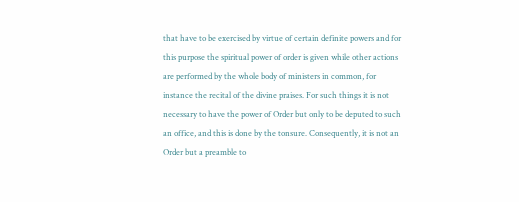that have to be exercised by virtue of certain definite powers and for this purpose the spiritual power of order is given while other actions are performed by the whole body of ministers in common, for instance the recital of the divine praises. For such things it is not necessary to have the power of Order but only to be deputed to such an office, and this is done by the tonsure. Consequently, it is not an Order but a preamble to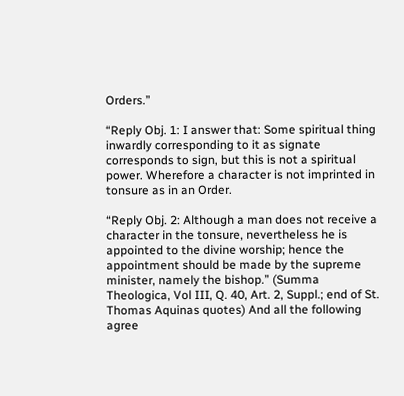Orders.”

“Reply Obj. 1: I answer that: Some spiritual thing inwardly corresponding to it as signate corresponds to sign, but this is not a spiritual power. Wherefore a character is not imprinted in tonsure as in an Order.

“Reply Obj. 2: Although a man does not receive a character in the tonsure, nevertheless he is appointed to the divine worship; hence the appointment should be made by the supreme minister, namely the bishop.” (Summa Theologica, Vol III, Q. 40, Art. 2, Suppl.; end of St. Thomas Aquinas quotes) And all the following agree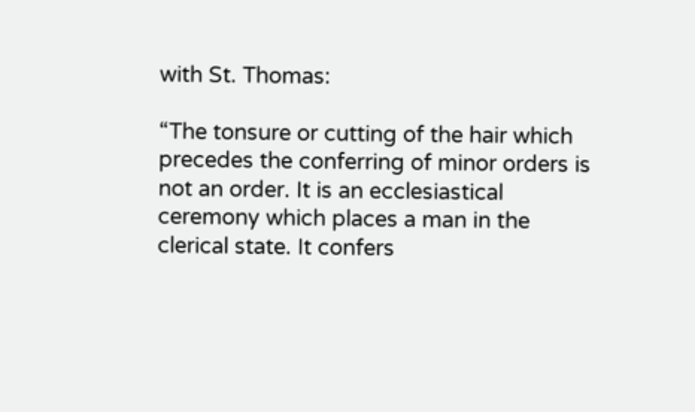with St. Thomas:

“The tonsure or cutting of the hair which precedes the conferring of minor orders is not an order. It is an ecclesiastical ceremony which places a man in the clerical state. It confers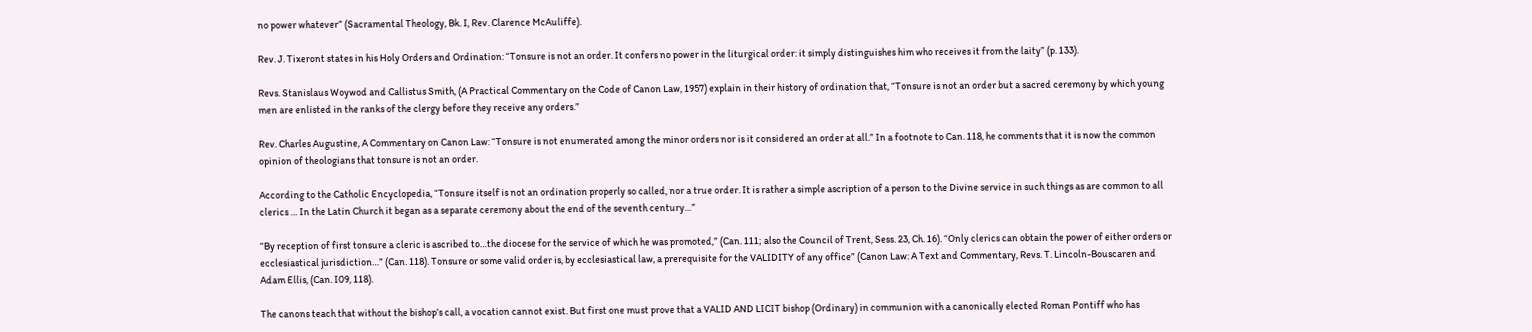no power whatever” (Sacramental Theology, Bk. I, Rev. Clarence McAuliffe).

Rev. J. Tixeront states in his Holy Orders and Ordination: “Tonsure is not an order. It confers no power in the liturgical order: it simply distinguishes him who receives it from the laity” (p. 133).

Revs. Stanislaus Woywod and Callistus Smith, (A Practical Commentary on the Code of Canon Law, 1957) explain in their history of ordination that, “Tonsure is not an order but a sacred ceremony by which young men are enlisted in the ranks of the clergy before they receive any orders.”

Rev. Charles Augustine, A Commentary on Canon Law: “Tonsure is not enumerated among the minor orders nor is it considered an order at all.” In a footnote to Can. 118, he comments that it is now the common opinion of theologians that tonsure is not an order.

According to the Catholic Encyclopedia, “Tonsure itself is not an ordination properly so called, nor a true order. It is rather a simple ascription of a person to the Divine service in such things as are common to all clerics … In the Latin Church it began as a separate ceremony about the end of the seventh century…”

“By reception of first tonsure a cleric is ascribed to…the diocese for the service of which he was promoted,” (Can. 111; also the Council of Trent, Sess. 23, Ch. 16). “Only clerics can obtain the power of either orders or ecclesiastical jurisdiction…” (Can. 118). Tonsure or some valid order is, by ecclesiastical law, a prerequisite for the VALIDITY of any office” (Canon Law: A Text and Commentary, Revs. T. Lincoln-Bouscaren and Adam Ellis, (Can. I09, 118).

The canons teach that without the bishop’s call, a vocation cannot exist. But first one must prove that a VALID AND LICIT bishop (Ordinary) in communion with a canonically elected Roman Pontiff who has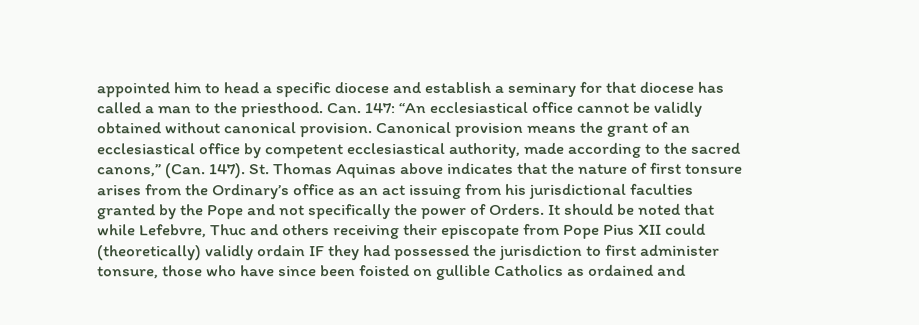appointed him to head a specific diocese and establish a seminary for that diocese has called a man to the priesthood. Can. 147: “An ecclesiastical office cannot be validly obtained without canonical provision. Canonical provision means the grant of an ecclesiastical office by competent ecclesiastical authority, made according to the sacred canons,” (Can. 147). St. Thomas Aquinas above indicates that the nature of first tonsure arises from the Ordinary’s office as an act issuing from his jurisdictional faculties granted by the Pope and not specifically the power of Orders. It should be noted that while Lefebvre, Thuc and others receiving their episcopate from Pope Pius XII could (theoretically) validly ordain IF they had possessed the jurisdiction to first administer tonsure, those who have since been foisted on gullible Catholics as ordained and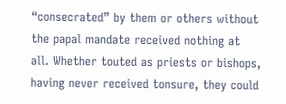“consecrated” by them or others without the papal mandate received nothing at all. Whether touted as priests or bishops, having never received tonsure, they could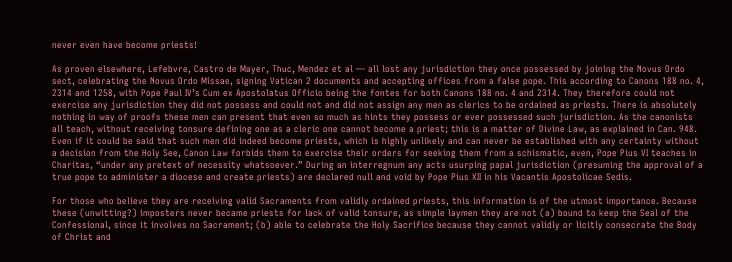never even have become priests!

As proven elsewhere, Lefebvre, Castro de Mayer, Thuc, Mendez et al — all lost any jurisdiction they once possessed by joining the Novus Ordo sect, celebrating the Novus Ordo Missae, signing Vatican 2 documents and accepting offices from a false pope. This according to Canons 188 no. 4, 2314 and 1258, with Pope Paul IV’s Cum ex Apostolatus Officio being the fontes for both Canons 188 no. 4 and 2314. They therefore could not exercise any jurisdiction they did not possess and could not and did not assign any men as clerics to be ordained as priests. There is absolutely nothing in way of proofs these men can present that even so much as hints they possess or ever possessed such jurisdiction. As the canonists all teach, without receiving tonsure defining one as a cleric one cannot become a priest; this is a matter of Divine Law, as explained in Can. 948. Even if it could be said that such men did indeed become priests, which is highly unlikely and can never be established with any certainty without a decision from the Holy See, Canon Law forbids them to exercise their orders for seeking them from a schismatic, even, Pope Pius VI teaches in Charitas, “under any pretext of necessity whatsoever.” During an interregnum any acts usurping papal jurisdiction (presuming the approval of a true pope to administer a diocese and create priests) are declared null and void by Pope Pius XII in his Vacantis Apostolicae Sedis.

For those who believe they are receiving valid Sacraments from validly ordained priests, this information is of the utmost importance. Because these (unwitting?) imposters never became priests for lack of valid tonsure, as simple laymen they are not (a) bound to keep the Seal of the Confessional, since it involves no Sacrament; (b) able to celebrate the Holy Sacrifice because they cannot validly or licitly consecrate the Body of Christ and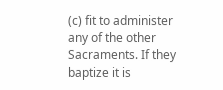(c) fit to administer any of the other Sacraments. If they baptize it is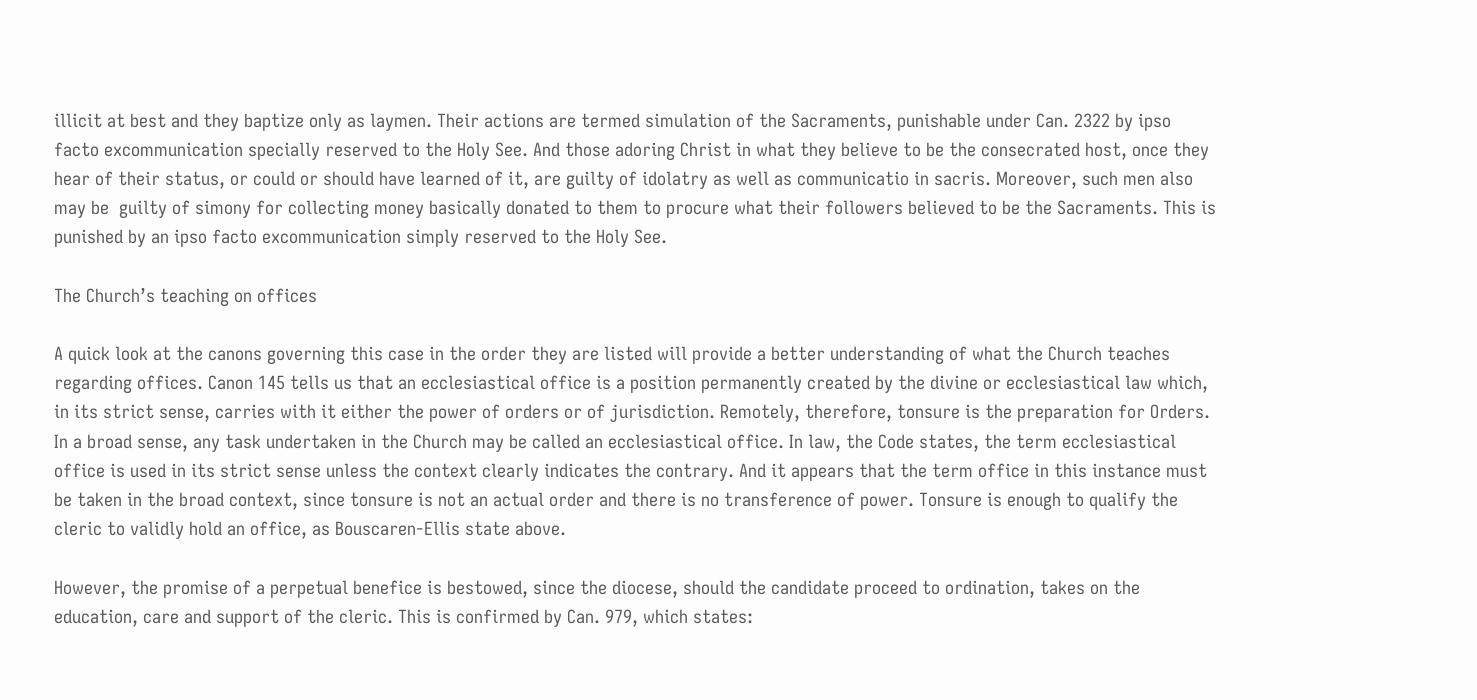illicit at best and they baptize only as laymen. Their actions are termed simulation of the Sacraments, punishable under Can. 2322 by ipso facto excommunication specially reserved to the Holy See. And those adoring Christ in what they believe to be the consecrated host, once they hear of their status, or could or should have learned of it, are guilty of idolatry as well as communicatio in sacris. Moreover, such men also may be  guilty of simony for collecting money basically donated to them to procure what their followers believed to be the Sacraments. This is punished by an ipso facto excommunication simply reserved to the Holy See.

The Church’s teaching on offices

A quick look at the canons governing this case in the order they are listed will provide a better understanding of what the Church teaches regarding offices. Canon 145 tells us that an ecclesiastical office is a position permanently created by the divine or ecclesiastical law which, in its strict sense, carries with it either the power of orders or of jurisdiction. Remotely, therefore, tonsure is the preparation for Orders. In a broad sense, any task undertaken in the Church may be called an ecclesiastical office. In law, the Code states, the term ecclesiastical office is used in its strict sense unless the context clearly indicates the contrary. And it appears that the term office in this instance must be taken in the broad context, since tonsure is not an actual order and there is no transference of power. Tonsure is enough to qualify the cleric to validly hold an office, as Bouscaren-Ellis state above.

However, the promise of a perpetual benefice is bestowed, since the diocese, should the candidate proceed to ordination, takes on the education, care and support of the cleric. This is confirmed by Can. 979, which states: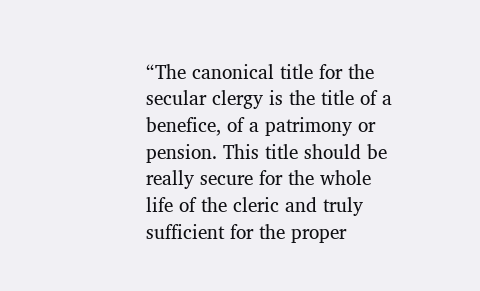“The canonical title for the secular clergy is the title of a benefice, of a patrimony or pension. This title should be really secure for the whole life of the cleric and truly sufficient for the proper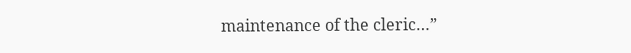maintenance of the cleric…”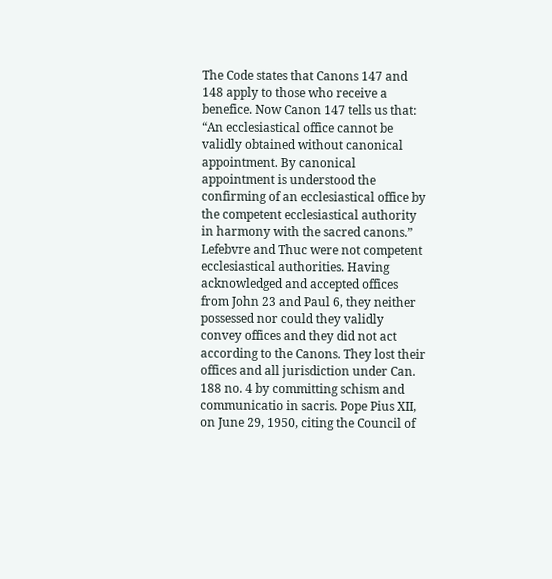The Code states that Canons 147 and 148 apply to those who receive a benefice. Now Canon 147 tells us that: “An ecclesiastical office cannot be validly obtained without canonical appointment. By canonical appointment is understood the confirming of an ecclesiastical office by the competent ecclesiastical authority in harmony with the sacred canons.” Lefebvre and Thuc were not competent ecclesiastical authorities. Having acknowledged and accepted offices from John 23 and Paul 6, they neither possessed nor could they validly convey offices and they did not act according to the Canons. They lost their offices and all jurisdiction under Can. 188 no. 4 by committing schism and communicatio in sacris. Pope Pius XII, on June 29, 1950, citing the Council of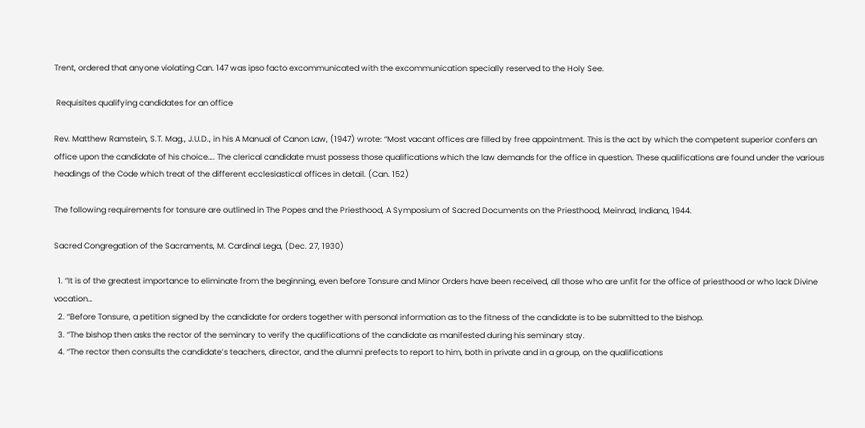Trent, ordered that anyone violating Can. 147 was ipso facto excommunicated with the excommunication specially reserved to the Holy See.

 Requisites qualifying candidates for an office

Rev. Matthew Ramstein, S.T. Mag., J.U.D., in his A Manual of Canon Law, (1947) wrote: “Most vacant offices are filled by free appointment. This is the act by which the competent superior confers an office upon the candidate of his choice…. The clerical candidate must possess those qualifications which the law demands for the office in question. These qualifications are found under the various headings of the Code which treat of the different ecclesiastical offices in detail. (Can. 152)

The following requirements for tonsure are outlined in The Popes and the Priesthood, A Symposium of Sacred Documents on the Priesthood, Meinrad, Indiana, 1944.

Sacred Congregation of the Sacraments, M. Cardinal Lega, (Dec. 27, 1930)

  1. “It is of the greatest importance to eliminate from the beginning, even before Tonsure and Minor Orders have been received, all those who are unfit for the office of priesthood or who lack Divine vocation…
  2. “Before Tonsure, a petition signed by the candidate for orders together with personal information as to the fitness of the candidate is to be submitted to the bishop.
  3. “The bishop then asks the rector of the seminary to verify the qualifications of the candidate as manifested during his seminary stay.
  4. “The rector then consults the candidate’s teachers, director, and the alumni prefects to report to him, both in private and in a group, on the qualifications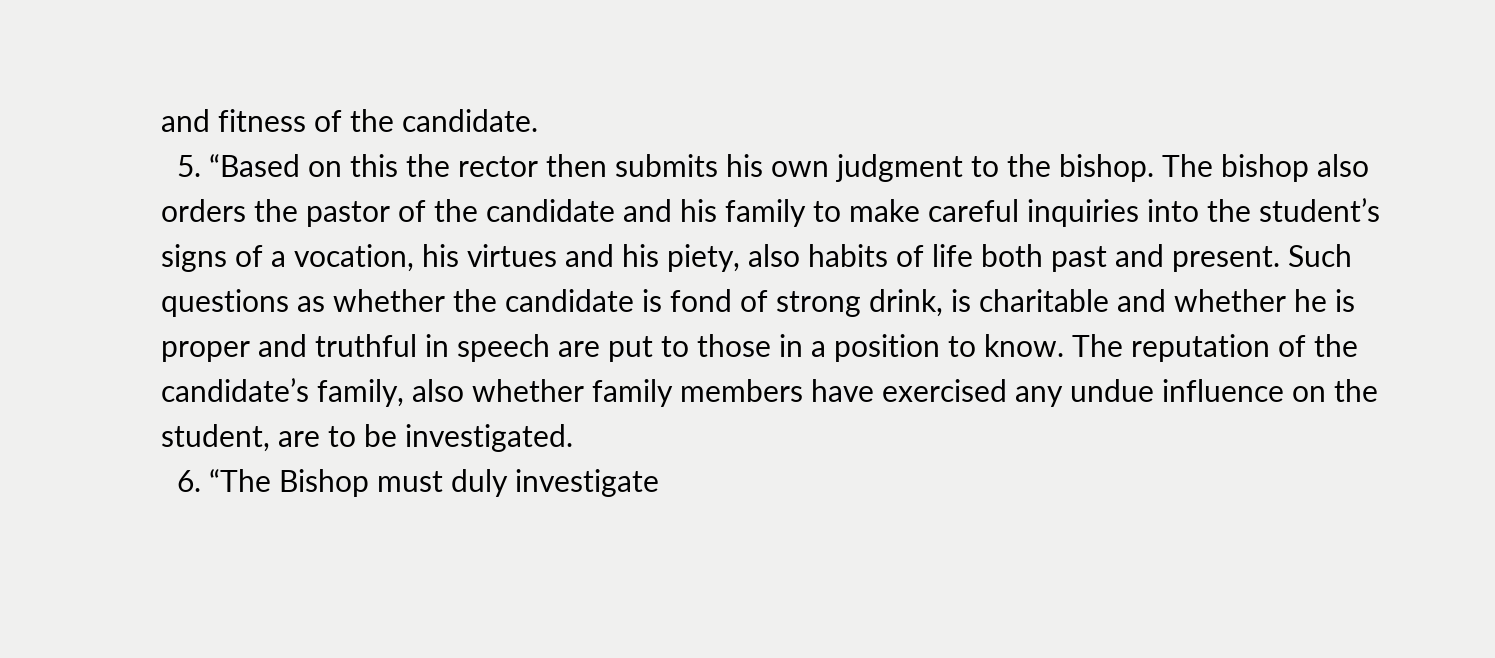and fitness of the candidate.
  5. “Based on this the rector then submits his own judgment to the bishop. The bishop also orders the pastor of the candidate and his family to make careful inquiries into the student’s signs of a vocation, his virtues and his piety, also habits of life both past and present. Such questions as whether the candidate is fond of strong drink, is charitable and whether he is proper and truthful in speech are put to those in a position to know. The reputation of the candidate’s family, also whether family members have exercised any undue influence on the student, are to be investigated.
  6. “The Bishop must duly investigate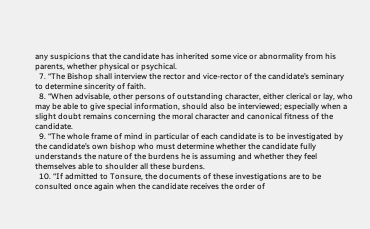any suspicions that the candidate has inherited some vice or abnormality from his parents, whether physical or psychical.
  7. “The Bishop shall interview the rector and vice-rector of the candidate’s seminary to determine sincerity of faith.
  8. “When advisable, other persons of outstanding character, either clerical or lay, who may be able to give special information, should also be interviewed; especially when a slight doubt remains concerning the moral character and canonical fitness of the candidate.
  9. “The whole frame of mind in particular of each candidate is to be investigated by the candidate’s own bishop who must determine whether the candidate fully understands the nature of the burdens he is assuming and whether they feel themselves able to shoulder all these burdens.
  10. “If admitted to Tonsure, the documents of these investigations are to be consulted once again when the candidate receives the order of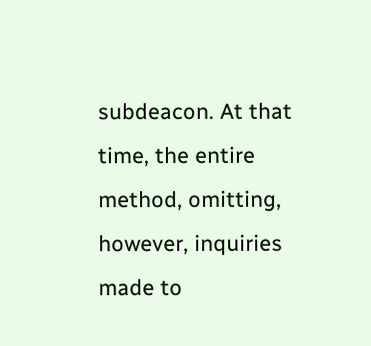subdeacon. At that time, the entire method, omitting, however, inquiries made to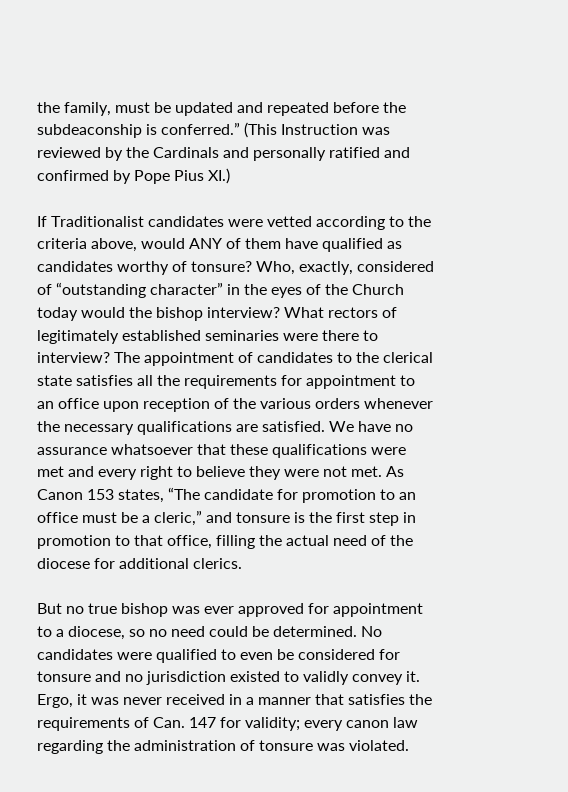the family, must be updated and repeated before the subdeaconship is conferred.” (This Instruction was reviewed by the Cardinals and personally ratified and confirmed by Pope Pius XI.)

If Traditionalist candidates were vetted according to the criteria above, would ANY of them have qualified as candidates worthy of tonsure? Who, exactly, considered of “outstanding character” in the eyes of the Church today would the bishop interview? What rectors of legitimately established seminaries were there to interview? The appointment of candidates to the clerical state satisfies all the requirements for appointment to an office upon reception of the various orders whenever the necessary qualifications are satisfied. We have no assurance whatsoever that these qualifications were met and every right to believe they were not met. As Canon 153 states, “The candidate for promotion to an office must be a cleric,” and tonsure is the first step in promotion to that office, filling the actual need of the diocese for additional clerics.

But no true bishop was ever approved for appointment to a diocese, so no need could be determined. No candidates were qualified to even be considered for tonsure and no jurisdiction existed to validly convey it. Ergo, it was never received in a manner that satisfies the requirements of Can. 147 for validity; every canon law regarding the administration of tonsure was violated.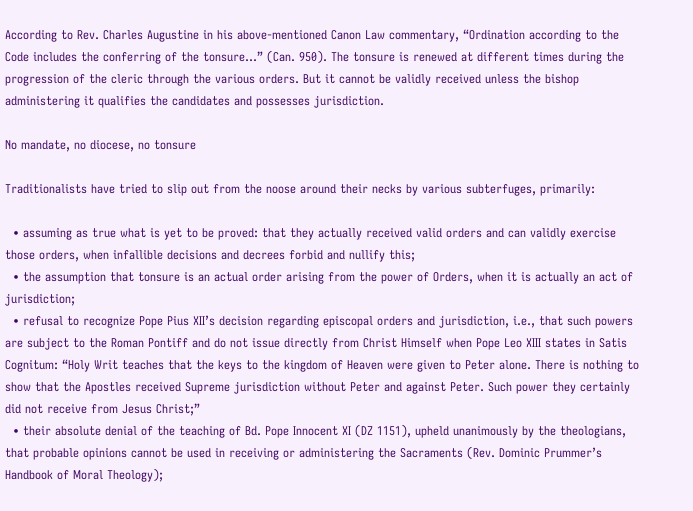According to Rev. Charles Augustine in his above-mentioned Canon Law commentary, “Ordination according to the Code includes the conferring of the tonsure…” (Can. 950). The tonsure is renewed at different times during the progression of the cleric through the various orders. But it cannot be validly received unless the bishop administering it qualifies the candidates and possesses jurisdiction.

No mandate, no diocese, no tonsure

Traditionalists have tried to slip out from the noose around their necks by various subterfuges, primarily:

  • assuming as true what is yet to be proved: that they actually received valid orders and can validly exercise those orders, when infallible decisions and decrees forbid and nullify this;
  • the assumption that tonsure is an actual order arising from the power of Orders, when it is actually an act of jurisdiction;
  • refusal to recognize Pope Pius XII’s decision regarding episcopal orders and jurisdiction, i.e., that such powers are subject to the Roman Pontiff and do not issue directly from Christ Himself when Pope Leo XIII states in Satis Cognitum: “Holy Writ teaches that the keys to the kingdom of Heaven were given to Peter alone. There is nothing to show that the Apostles received Supreme jurisdiction without Peter and against Peter. Such power they certainly did not receive from Jesus Christ;”
  • their absolute denial of the teaching of Bd. Pope Innocent XI (DZ 1151), upheld unanimously by the theologians, that probable opinions cannot be used in receiving or administering the Sacraments (Rev. Dominic Prummer’s Handbook of Moral Theology);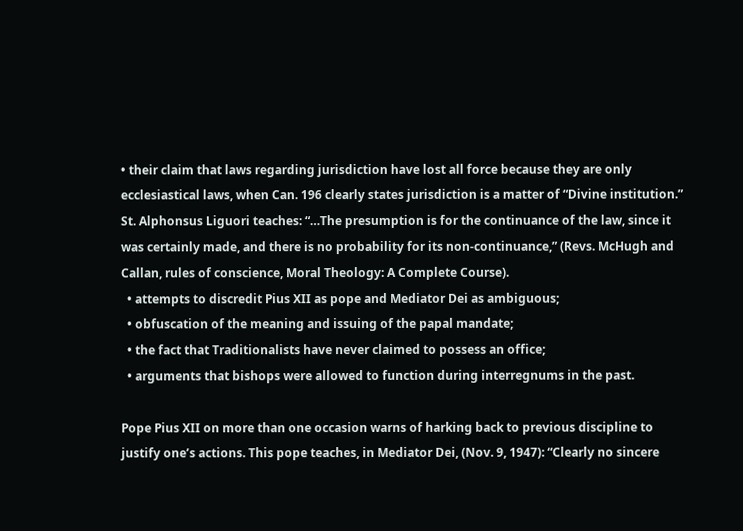• their claim that laws regarding jurisdiction have lost all force because they are only ecclesiastical laws, when Can. 196 clearly states jurisdiction is a matter of “Divine institution.” St. Alphonsus Liguori teaches: “…The presumption is for the continuance of the law, since it was certainly made, and there is no probability for its non-continuance,” (Revs. McHugh and Callan, rules of conscience, Moral Theology: A Complete Course).
  • attempts to discredit Pius XII as pope and Mediator Dei as ambiguous;
  • obfuscation of the meaning and issuing of the papal mandate;
  • the fact that Traditionalists have never claimed to possess an office;
  • arguments that bishops were allowed to function during interregnums in the past.

Pope Pius XII on more than one occasion warns of harking back to previous discipline to justify one’s actions. This pope teaches, in Mediator Dei, (Nov. 9, 1947): “Clearly no sincere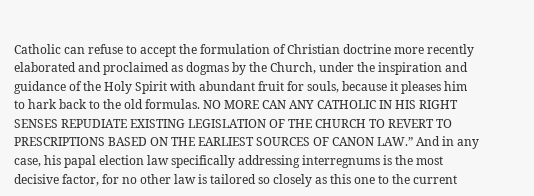Catholic can refuse to accept the formulation of Christian doctrine more recently elaborated and proclaimed as dogmas by the Church, under the inspiration and guidance of the Holy Spirit with abundant fruit for souls, because it pleases him to hark back to the old formulas. NO MORE CAN ANY CATHOLIC IN HIS RIGHT SENSES REPUDIATE EXISTING LEGISLATION OF THE CHURCH TO REVERT TO PRESCRIPTIONS BASED ON THE EARLIEST SOURCES OF CANON LAW.” And in any case, his papal election law specifically addressing interregnums is the most decisive factor, for no other law is tailored so closely as this one to the current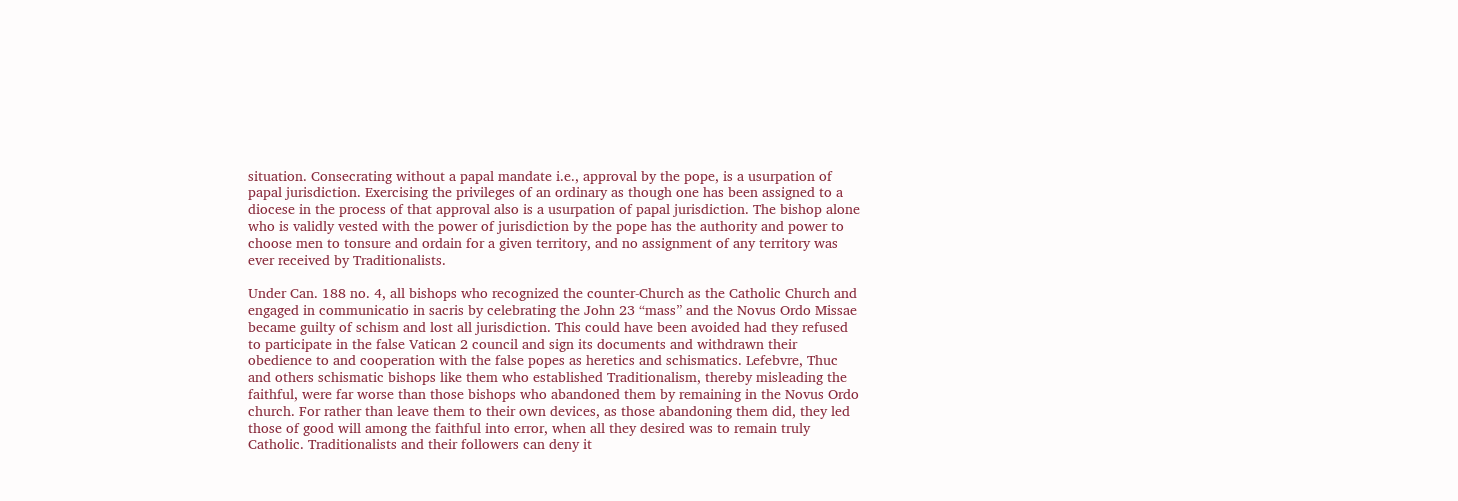situation. Consecrating without a papal mandate i.e., approval by the pope, is a usurpation of papal jurisdiction. Exercising the privileges of an ordinary as though one has been assigned to a diocese in the process of that approval also is a usurpation of papal jurisdiction. The bishop alone who is validly vested with the power of jurisdiction by the pope has the authority and power to choose men to tonsure and ordain for a given territory, and no assignment of any territory was ever received by Traditionalists.

Under Can. 188 no. 4, all bishops who recognized the counter-Church as the Catholic Church and engaged in communicatio in sacris by celebrating the John 23 “mass” and the Novus Ordo Missae became guilty of schism and lost all jurisdiction. This could have been avoided had they refused to participate in the false Vatican 2 council and sign its documents and withdrawn their obedience to and cooperation with the false popes as heretics and schismatics. Lefebvre, Thuc and others schismatic bishops like them who established Traditionalism, thereby misleading the faithful, were far worse than those bishops who abandoned them by remaining in the Novus Ordo church. For rather than leave them to their own devices, as those abandoning them did, they led those of good will among the faithful into error, when all they desired was to remain truly Catholic. Traditionalists and their followers can deny it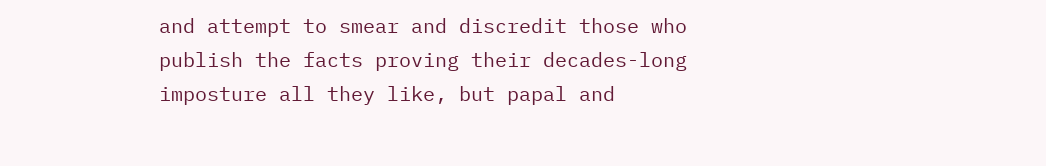and attempt to smear and discredit those who publish the facts proving their decades-long imposture all they like, but papal and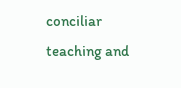conciliar teaching and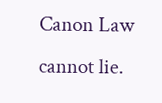Canon Law cannot lie.